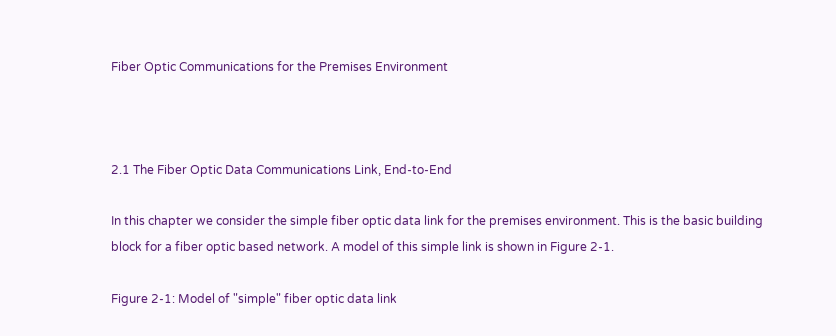Fiber Optic Communications for the Premises Environment



2.1 The Fiber Optic Data Communications Link, End-to-End

In this chapter we consider the simple fiber optic data link for the premises environment. This is the basic building block for a fiber optic based network. A model of this simple link is shown in Figure 2-1.

Figure 2-1: Model of "simple" fiber optic data link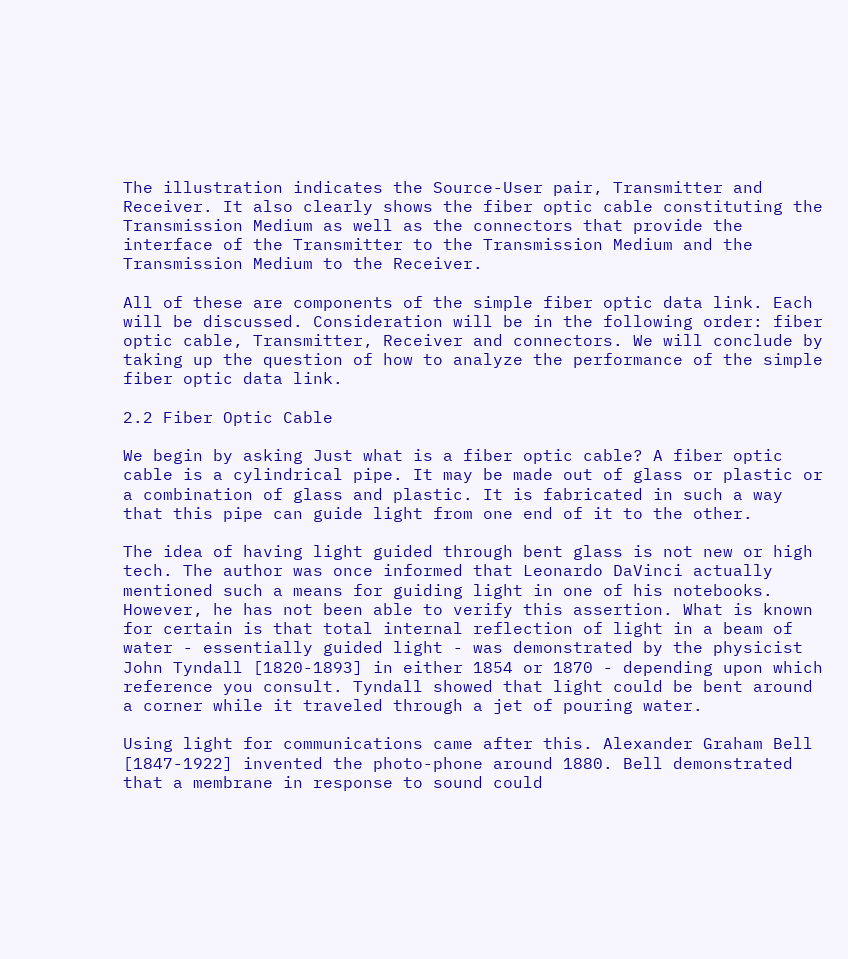The illustration indicates the Source-User pair, Transmitter and Receiver. It also clearly shows the fiber optic cable constituting the Transmission Medium as well as the connectors that provide the interface of the Transmitter to the Transmission Medium and the Transmission Medium to the Receiver.

All of these are components of the simple fiber optic data link. Each will be discussed. Consideration will be in the following order: fiber optic cable, Transmitter, Receiver and connectors. We will conclude by taking up the question of how to analyze the performance of the simple fiber optic data link.

2.2 Fiber Optic Cable

We begin by asking Just what is a fiber optic cable? A fiber optic cable is a cylindrical pipe. It may be made out of glass or plastic or a combination of glass and plastic. It is fabricated in such a way that this pipe can guide light from one end of it to the other.

The idea of having light guided through bent glass is not new or high tech. The author was once informed that Leonardo DaVinci actually mentioned such a means for guiding light in one of his notebooks. However, he has not been able to verify this assertion. What is known for certain is that total internal reflection of light in a beam of water - essentially guided light - was demonstrated by the physicist John Tyndall [1820-1893] in either 1854 or 1870 - depending upon which reference you consult. Tyndall showed that light could be bent around a corner while it traveled through a jet of pouring water.

Using light for communications came after this. Alexander Graham Bell [1847-1922] invented the photo-phone around 1880. Bell demonstrated that a membrane in response to sound could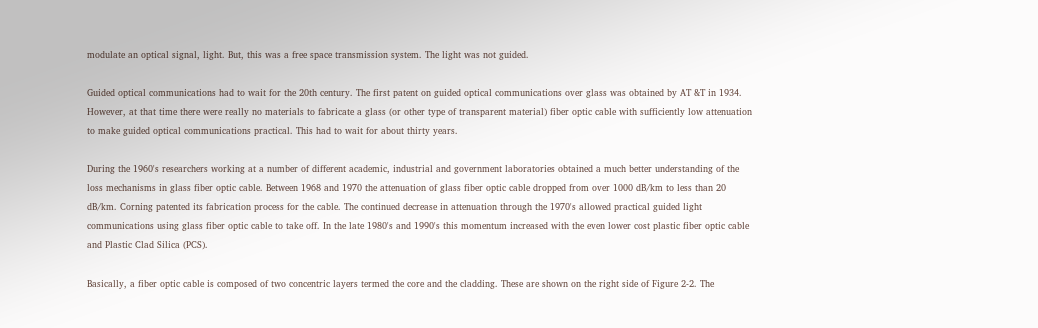modulate an optical signal, light. But, this was a free space transmission system. The light was not guided.

Guided optical communications had to wait for the 20th century. The first patent on guided optical communications over glass was obtained by AT &T in 1934. However, at that time there were really no materials to fabricate a glass (or other type of transparent material) fiber optic cable with sufficiently low attenuation to make guided optical communications practical. This had to wait for about thirty years.

During the 1960's researchers working at a number of different academic, industrial and government laboratories obtained a much better understanding of the loss mechanisms in glass fiber optic cable. Between 1968 and 1970 the attenuation of glass fiber optic cable dropped from over 1000 dB/km to less than 20 dB/km. Corning patented its fabrication process for the cable. The continued decrease in attenuation through the 1970's allowed practical guided light communications using glass fiber optic cable to take off. In the late 1980's and 1990's this momentum increased with the even lower cost plastic fiber optic cable and Plastic Clad Silica (PCS).

Basically, a fiber optic cable is composed of two concentric layers termed the core and the cladding. These are shown on the right side of Figure 2-2. The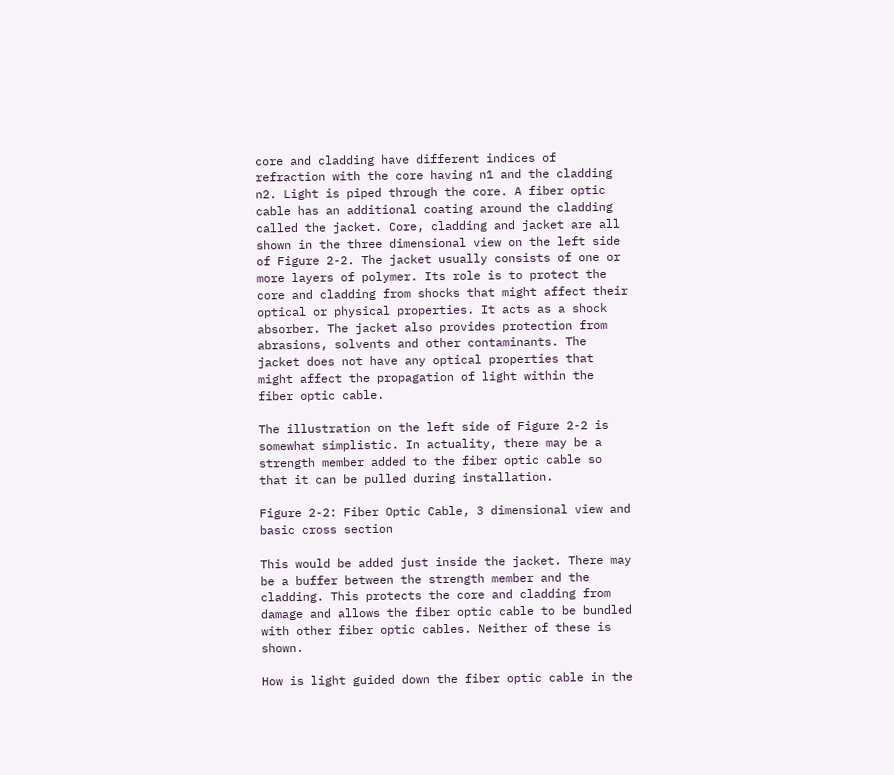core and cladding have different indices of refraction with the core having n1 and the cladding n2. Light is piped through the core. A fiber optic cable has an additional coating around the cladding called the jacket. Core, cladding and jacket are all shown in the three dimensional view on the left side of Figure 2-2. The jacket usually consists of one or more layers of polymer. Its role is to protect the core and cladding from shocks that might affect their optical or physical properties. It acts as a shock absorber. The jacket also provides protection from abrasions, solvents and other contaminants. The jacket does not have any optical properties that might affect the propagation of light within the fiber optic cable.

The illustration on the left side of Figure 2-2 is somewhat simplistic. In actuality, there may be a strength member added to the fiber optic cable so that it can be pulled during installation.

Figure 2-2: Fiber Optic Cable, 3 dimensional view and basic cross section

This would be added just inside the jacket. There may be a buffer between the strength member and the cladding. This protects the core and cladding from damage and allows the fiber optic cable to be bundled with other fiber optic cables. Neither of these is shown.

How is light guided down the fiber optic cable in the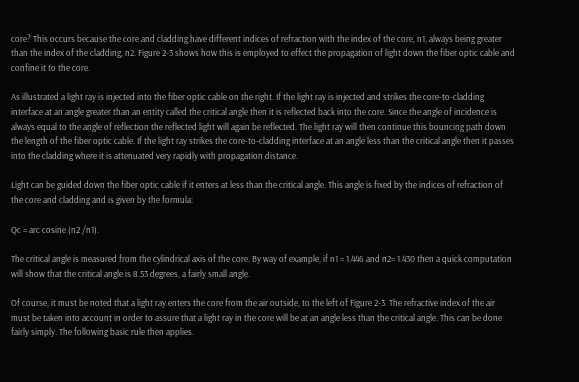core? This occurs because the core and cladding have different indices of refraction with the index of the core, n1, always being greater than the index of the cladding, n2. Figure 2-3 shows how this is employed to effect the propagation of light down the fiber optic cable and confine it to the core.

As illustrated a light ray is injected into the fiber optic cable on the right. If the light ray is injected and strikes the core-to-cladding interface at an angle greater than an entity called the critical angle then it is reflected back into the core. Since the angle of incidence is always equal to the angle of reflection the reflected light will again be reflected. The light ray will then continue this bouncing path down the length of the fiber optic cable. If the light ray strikes the core-to-cladding interface at an angle less than the critical angle then it passes into the cladding where it is attenuated very rapidly with propagation distance.

Light can be guided down the fiber optic cable if it enters at less than the critical angle. This angle is fixed by the indices of refraction of the core and cladding and is given by the formula:

Qc = arc cosine (n2 /n1).

The critical angle is measured from the cylindrical axis of the core. By way of example, if n1 = 1.446 and n2= 1.430 then a quick computation will show that the critical angle is 8.53 degrees, a fairly small angle.

Of course, it must be noted that a light ray enters the core from the air outside, to the left of Figure 2-3. The refractive index of the air must be taken into account in order to assure that a light ray in the core will be at an angle less than the critical angle. This can be done fairly simply. The following basic rule then applies.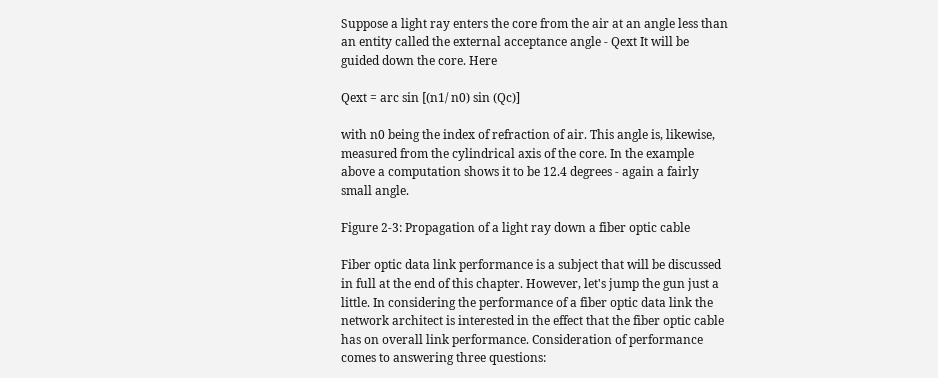Suppose a light ray enters the core from the air at an angle less than an entity called the external acceptance angle - Qext It will be guided down the core. Here

Qext = arc sin [(n1/ n0) sin (Qc)]

with n0 being the index of refraction of air. This angle is, likewise, measured from the cylindrical axis of the core. In the example above a computation shows it to be 12.4 degrees - again a fairly small angle.

Figure 2-3: Propagation of a light ray down a fiber optic cable

Fiber optic data link performance is a subject that will be discussed in full at the end of this chapter. However, let's jump the gun just a little. In considering the performance of a fiber optic data link the network architect is interested in the effect that the fiber optic cable has on overall link performance. Consideration of performance comes to answering three questions: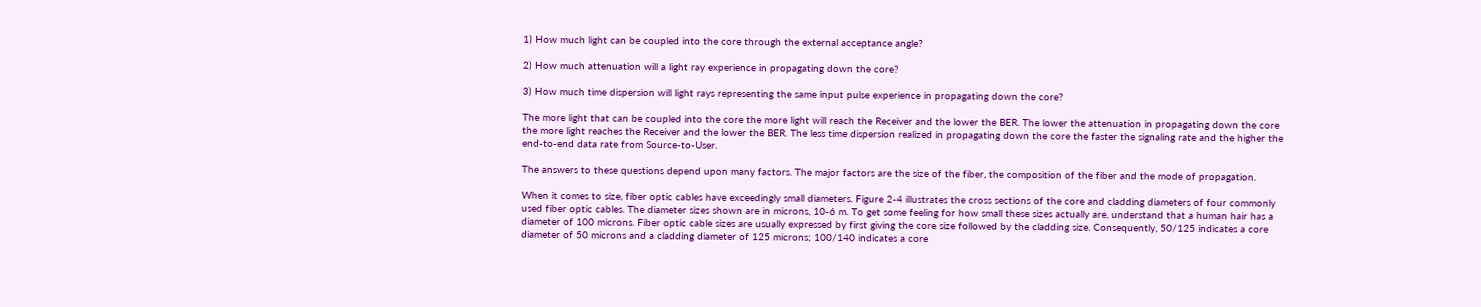1) How much light can be coupled into the core through the external acceptance angle?

2) How much attenuation will a light ray experience in propagating down the core?

3) How much time dispersion will light rays representing the same input pulse experience in propagating down the core?

The more light that can be coupled into the core the more light will reach the Receiver and the lower the BER. The lower the attenuation in propagating down the core the more light reaches the Receiver and the lower the BER. The less time dispersion realized in propagating down the core the faster the signaling rate and the higher the end-to-end data rate from Source-to-User.

The answers to these questions depend upon many factors. The major factors are the size of the fiber, the composition of the fiber and the mode of propagation.

When it comes to size, fiber optic cables have exceedingly small diameters. Figure 2-4 illustrates the cross sections of the core and cladding diameters of four commonly used fiber optic cables. The diameter sizes shown are in microns, 10-6 m. To get some feeling for how small these sizes actually are, understand that a human hair has a diameter of 100 microns. Fiber optic cable sizes are usually expressed by first giving the core size followed by the cladding size. Consequently, 50/125 indicates a core diameter of 50 microns and a cladding diameter of 125 microns; 100/140 indicates a core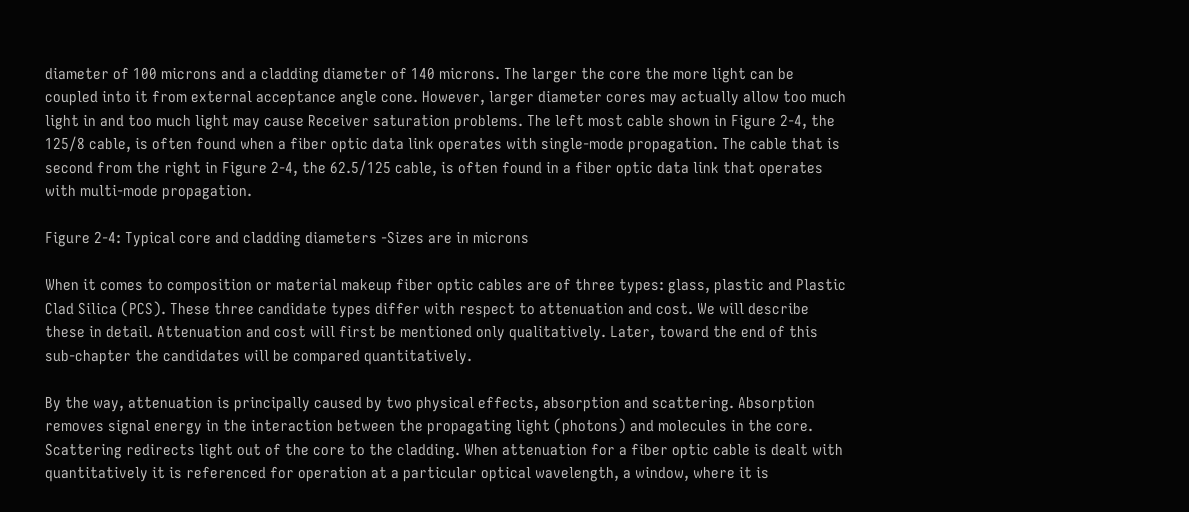diameter of 100 microns and a cladding diameter of 140 microns. The larger the core the more light can be coupled into it from external acceptance angle cone. However, larger diameter cores may actually allow too much light in and too much light may cause Receiver saturation problems. The left most cable shown in Figure 2-4, the 125/8 cable, is often found when a fiber optic data link operates with single-mode propagation. The cable that is second from the right in Figure 2-4, the 62.5/125 cable, is often found in a fiber optic data link that operates with multi-mode propagation.

Figure 2-4: Typical core and cladding diameters -Sizes are in microns

When it comes to composition or material makeup fiber optic cables are of three types: glass, plastic and Plastic Clad Silica (PCS). These three candidate types differ with respect to attenuation and cost. We will describe these in detail. Attenuation and cost will first be mentioned only qualitatively. Later, toward the end of this sub-chapter the candidates will be compared quantitatively.

By the way, attenuation is principally caused by two physical effects, absorption and scattering. Absorption removes signal energy in the interaction between the propagating light (photons) and molecules in the core. Scattering redirects light out of the core to the cladding. When attenuation for a fiber optic cable is dealt with quantitatively it is referenced for operation at a particular optical wavelength, a window, where it is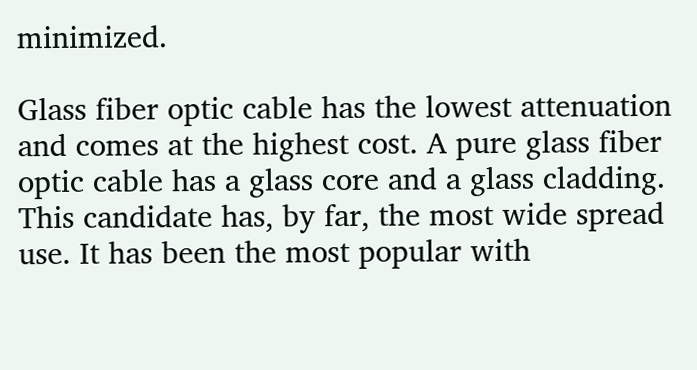minimized.

Glass fiber optic cable has the lowest attenuation and comes at the highest cost. A pure glass fiber optic cable has a glass core and a glass cladding. This candidate has, by far, the most wide spread use. It has been the most popular with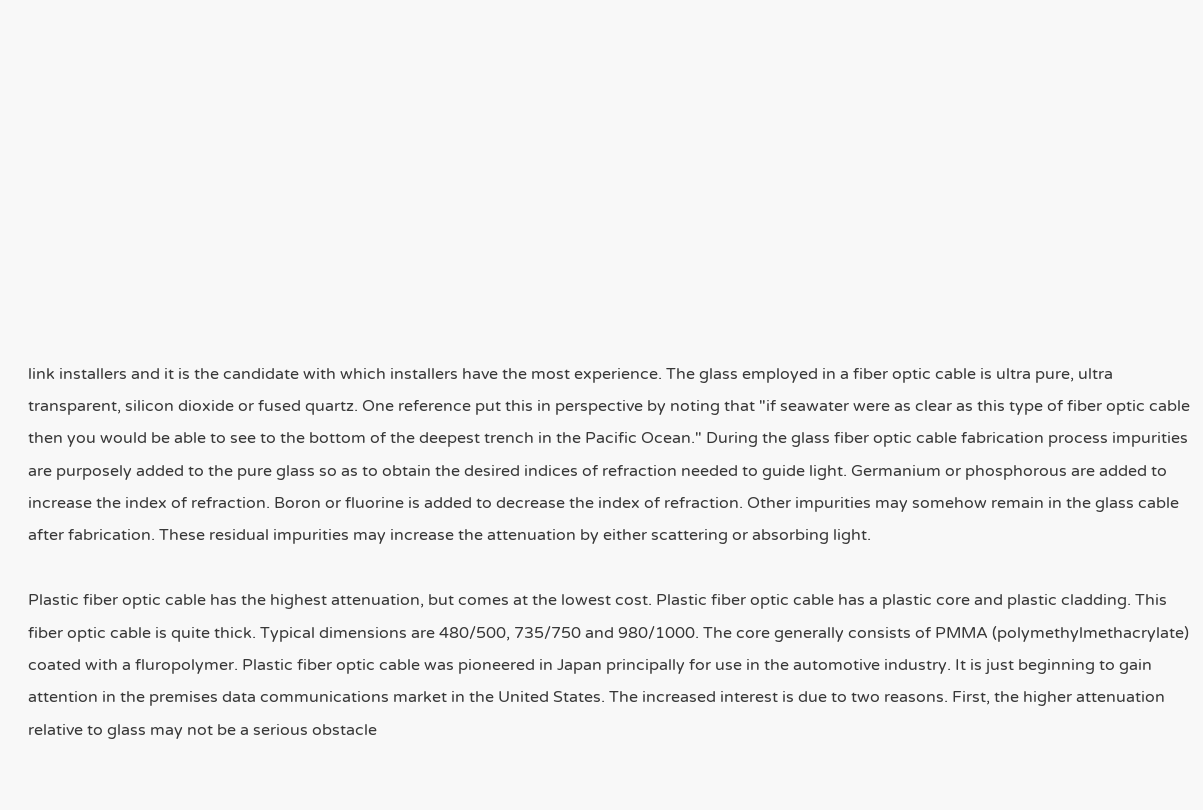link installers and it is the candidate with which installers have the most experience. The glass employed in a fiber optic cable is ultra pure, ultra transparent, silicon dioxide or fused quartz. One reference put this in perspective by noting that "if seawater were as clear as this type of fiber optic cable then you would be able to see to the bottom of the deepest trench in the Pacific Ocean." During the glass fiber optic cable fabrication process impurities are purposely added to the pure glass so as to obtain the desired indices of refraction needed to guide light. Germanium or phosphorous are added to increase the index of refraction. Boron or fluorine is added to decrease the index of refraction. Other impurities may somehow remain in the glass cable after fabrication. These residual impurities may increase the attenuation by either scattering or absorbing light.

Plastic fiber optic cable has the highest attenuation, but comes at the lowest cost. Plastic fiber optic cable has a plastic core and plastic cladding. This fiber optic cable is quite thick. Typical dimensions are 480/500, 735/750 and 980/1000. The core generally consists of PMMA (polymethylmethacrylate) coated with a fluropolymer. Plastic fiber optic cable was pioneered in Japan principally for use in the automotive industry. It is just beginning to gain attention in the premises data communications market in the United States. The increased interest is due to two reasons. First, the higher attenuation relative to glass may not be a serious obstacle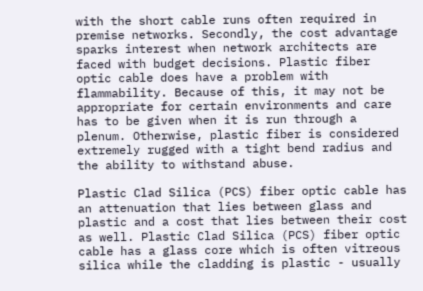with the short cable runs often required in premise networks. Secondly, the cost advantage sparks interest when network architects are faced with budget decisions. Plastic fiber optic cable does have a problem with flammability. Because of this, it may not be appropriate for certain environments and care has to be given when it is run through a plenum. Otherwise, plastic fiber is considered extremely rugged with a tight bend radius and the ability to withstand abuse.

Plastic Clad Silica (PCS) fiber optic cable has an attenuation that lies between glass and plastic and a cost that lies between their cost as well. Plastic Clad Silica (PCS) fiber optic cable has a glass core which is often vitreous silica while the cladding is plastic - usually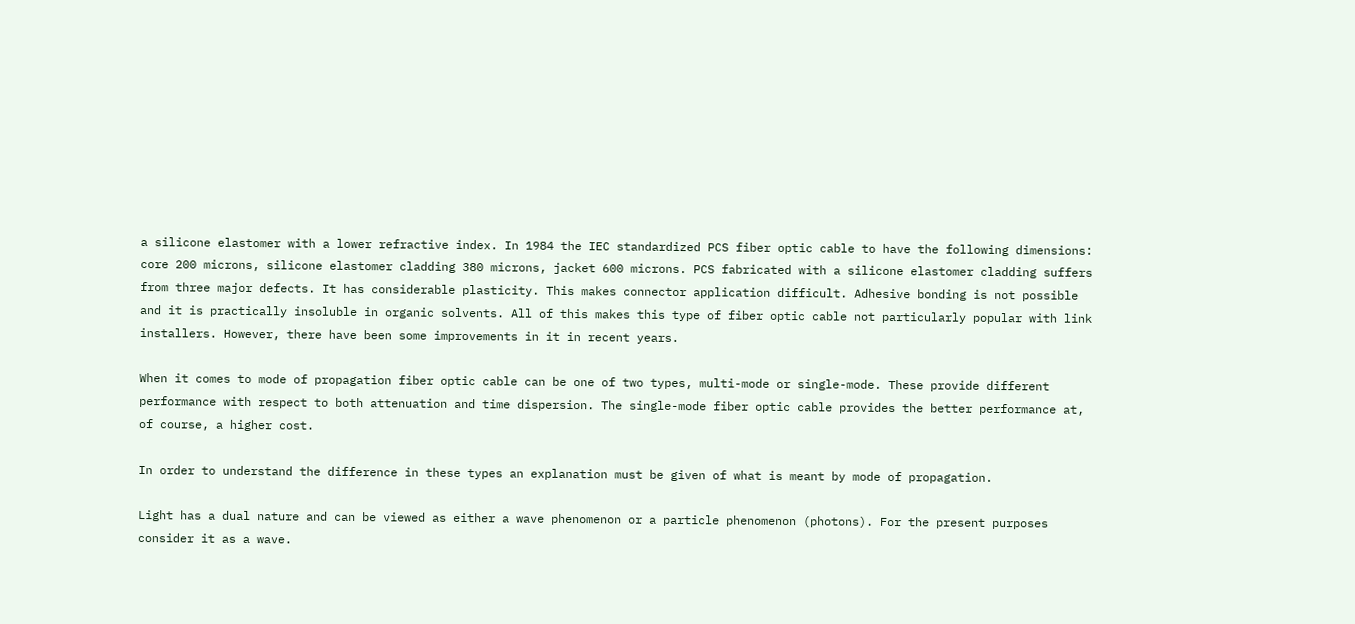a silicone elastomer with a lower refractive index. In 1984 the IEC standardized PCS fiber optic cable to have the following dimensions: core 200 microns, silicone elastomer cladding 380 microns, jacket 600 microns. PCS fabricated with a silicone elastomer cladding suffers from three major defects. It has considerable plasticity. This makes connector application difficult. Adhesive bonding is not possible and it is practically insoluble in organic solvents. All of this makes this type of fiber optic cable not particularly popular with link installers. However, there have been some improvements in it in recent years.

When it comes to mode of propagation fiber optic cable can be one of two types, multi-mode or single-mode. These provide different performance with respect to both attenuation and time dispersion. The single-mode fiber optic cable provides the better performance at, of course, a higher cost.

In order to understand the difference in these types an explanation must be given of what is meant by mode of propagation.

Light has a dual nature and can be viewed as either a wave phenomenon or a particle phenomenon (photons). For the present purposes consider it as a wave.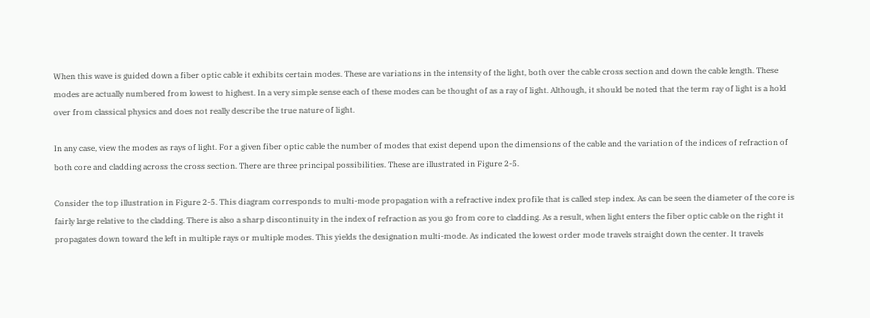When this wave is guided down a fiber optic cable it exhibits certain modes. These are variations in the intensity of the light, both over the cable cross section and down the cable length. These modes are actually numbered from lowest to highest. In a very simple sense each of these modes can be thought of as a ray of light. Although, it should be noted that the term ray of light is a hold over from classical physics and does not really describe the true nature of light.

In any case, view the modes as rays of light. For a given fiber optic cable the number of modes that exist depend upon the dimensions of the cable and the variation of the indices of refraction of both core and cladding across the cross section. There are three principal possibilities. These are illustrated in Figure 2-5.

Consider the top illustration in Figure 2-5. This diagram corresponds to multi-mode propagation with a refractive index profile that is called step index. As can be seen the diameter of the core is fairly large relative to the cladding. There is also a sharp discontinuity in the index of refraction as you go from core to cladding. As a result, when light enters the fiber optic cable on the right it propagates down toward the left in multiple rays or multiple modes. This yields the designation multi-mode. As indicated the lowest order mode travels straight down the center. It travels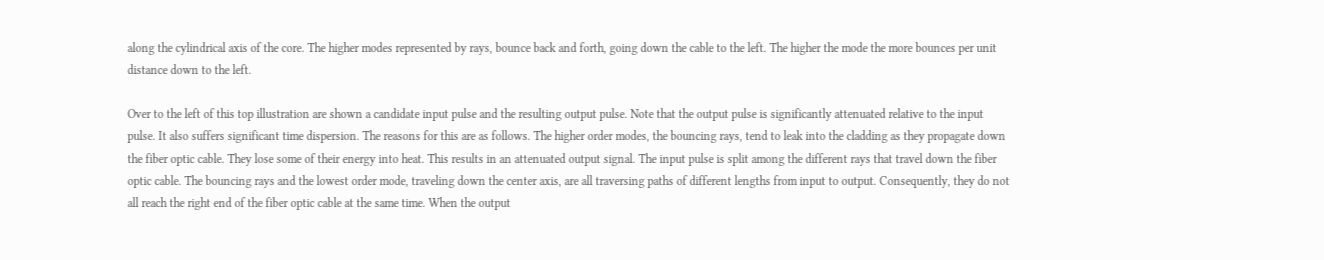along the cylindrical axis of the core. The higher modes represented by rays, bounce back and forth, going down the cable to the left. The higher the mode the more bounces per unit distance down to the left.

Over to the left of this top illustration are shown a candidate input pulse and the resulting output pulse. Note that the output pulse is significantly attenuated relative to the input pulse. It also suffers significant time dispersion. The reasons for this are as follows. The higher order modes, the bouncing rays, tend to leak into the cladding as they propagate down the fiber optic cable. They lose some of their energy into heat. This results in an attenuated output signal. The input pulse is split among the different rays that travel down the fiber optic cable. The bouncing rays and the lowest order mode, traveling down the center axis, are all traversing paths of different lengths from input to output. Consequently, they do not all reach the right end of the fiber optic cable at the same time. When the output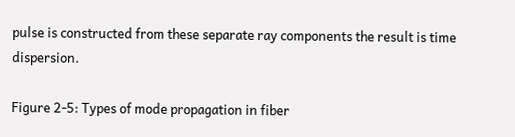pulse is constructed from these separate ray components the result is time dispersion.

Figure 2-5: Types of mode propagation in fiber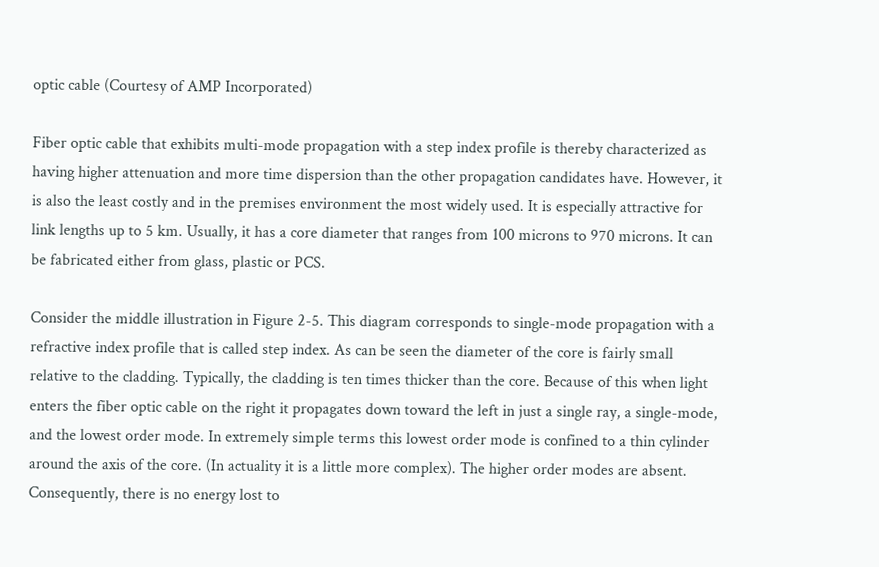optic cable (Courtesy of AMP Incorporated)

Fiber optic cable that exhibits multi-mode propagation with a step index profile is thereby characterized as having higher attenuation and more time dispersion than the other propagation candidates have. However, it is also the least costly and in the premises environment the most widely used. It is especially attractive for link lengths up to 5 km. Usually, it has a core diameter that ranges from 100 microns to 970 microns. It can be fabricated either from glass, plastic or PCS.

Consider the middle illustration in Figure 2-5. This diagram corresponds to single-mode propagation with a refractive index profile that is called step index. As can be seen the diameter of the core is fairly small relative to the cladding. Typically, the cladding is ten times thicker than the core. Because of this when light enters the fiber optic cable on the right it propagates down toward the left in just a single ray, a single-mode, and the lowest order mode. In extremely simple terms this lowest order mode is confined to a thin cylinder around the axis of the core. (In actuality it is a little more complex). The higher order modes are absent. Consequently, there is no energy lost to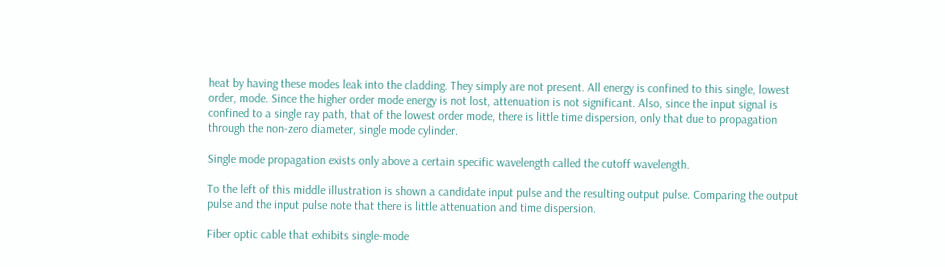heat by having these modes leak into the cladding. They simply are not present. All energy is confined to this single, lowest order, mode. Since the higher order mode energy is not lost, attenuation is not significant. Also, since the input signal is confined to a single ray path, that of the lowest order mode, there is little time dispersion, only that due to propagation through the non-zero diameter, single mode cylinder.

Single mode propagation exists only above a certain specific wavelength called the cutoff wavelength.

To the left of this middle illustration is shown a candidate input pulse and the resulting output pulse. Comparing the output pulse and the input pulse note that there is little attenuation and time dispersion.

Fiber optic cable that exhibits single-mode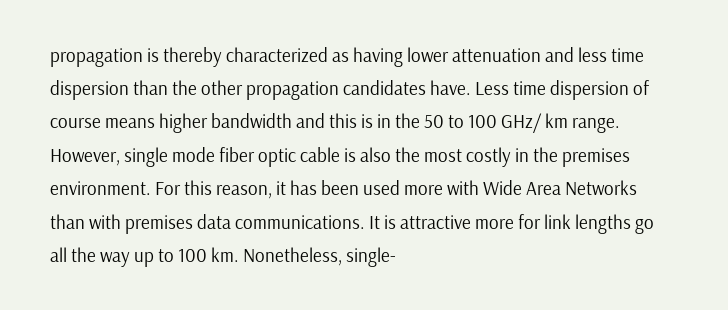propagation is thereby characterized as having lower attenuation and less time dispersion than the other propagation candidates have. Less time dispersion of course means higher bandwidth and this is in the 50 to 100 GHz/ km range. However, single mode fiber optic cable is also the most costly in the premises environment. For this reason, it has been used more with Wide Area Networks than with premises data communications. It is attractive more for link lengths go all the way up to 100 km. Nonetheless, single-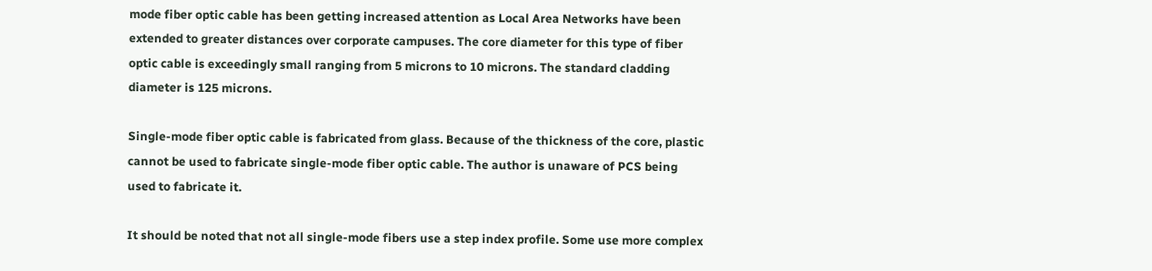mode fiber optic cable has been getting increased attention as Local Area Networks have been extended to greater distances over corporate campuses. The core diameter for this type of fiber optic cable is exceedingly small ranging from 5 microns to 10 microns. The standard cladding diameter is 125 microns.

Single-mode fiber optic cable is fabricated from glass. Because of the thickness of the core, plastic cannot be used to fabricate single-mode fiber optic cable. The author is unaware of PCS being used to fabricate it.

It should be noted that not all single-mode fibers use a step index profile. Some use more complex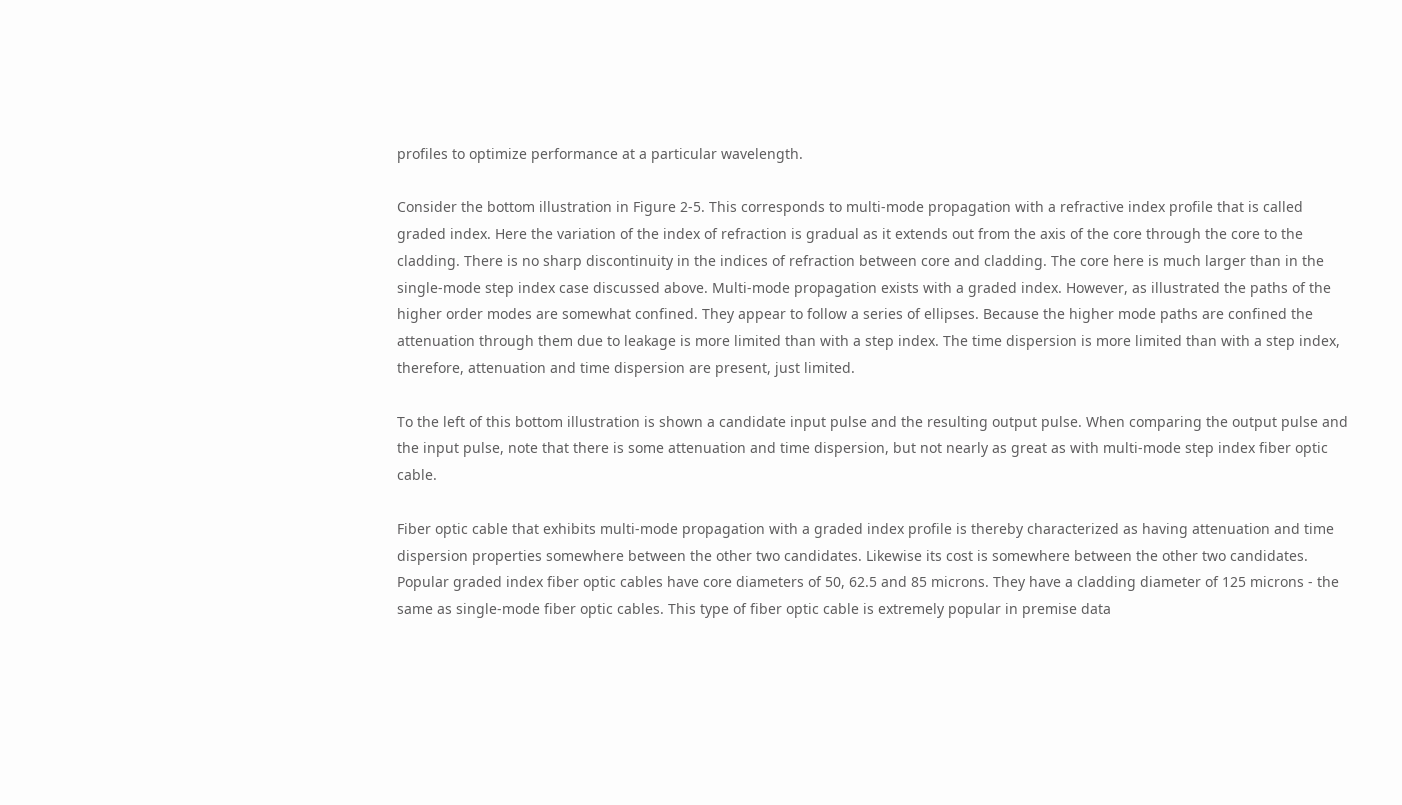profiles to optimize performance at a particular wavelength.

Consider the bottom illustration in Figure 2-5. This corresponds to multi-mode propagation with a refractive index profile that is called graded index. Here the variation of the index of refraction is gradual as it extends out from the axis of the core through the core to the cladding. There is no sharp discontinuity in the indices of refraction between core and cladding. The core here is much larger than in the single-mode step index case discussed above. Multi-mode propagation exists with a graded index. However, as illustrated the paths of the higher order modes are somewhat confined. They appear to follow a series of ellipses. Because the higher mode paths are confined the attenuation through them due to leakage is more limited than with a step index. The time dispersion is more limited than with a step index, therefore, attenuation and time dispersion are present, just limited.

To the left of this bottom illustration is shown a candidate input pulse and the resulting output pulse. When comparing the output pulse and the input pulse, note that there is some attenuation and time dispersion, but not nearly as great as with multi-mode step index fiber optic cable.

Fiber optic cable that exhibits multi-mode propagation with a graded index profile is thereby characterized as having attenuation and time dispersion properties somewhere between the other two candidates. Likewise its cost is somewhere between the other two candidates. Popular graded index fiber optic cables have core diameters of 50, 62.5 and 85 microns. They have a cladding diameter of 125 microns - the same as single-mode fiber optic cables. This type of fiber optic cable is extremely popular in premise data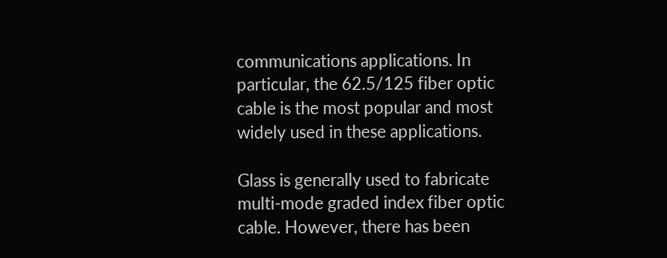communications applications. In particular, the 62.5/125 fiber optic cable is the most popular and most widely used in these applications.

Glass is generally used to fabricate multi-mode graded index fiber optic cable. However, there has been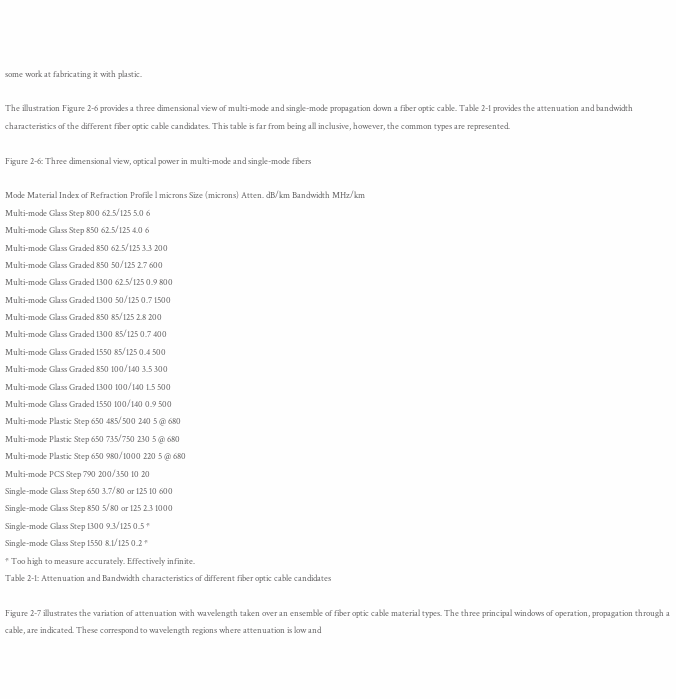some work at fabricating it with plastic.

The illustration Figure 2-6 provides a three dimensional view of multi-mode and single-mode propagation down a fiber optic cable. Table 2-1 provides the attenuation and bandwidth characteristics of the different fiber optic cable candidates. This table is far from being all inclusive, however, the common types are represented.

Figure 2-6: Three dimensional view, optical power in multi-mode and single-mode fibers

Mode Material Index of Refraction Profile l microns Size (microns) Atten. dB/km Bandwidth MHz/km
Multi-mode Glass Step 800 62.5/125 5.0 6
Multi-mode Glass Step 850 62.5/125 4.0 6
Multi-mode Glass Graded 850 62.5/125 3.3 200
Multi-mode Glass Graded 850 50/125 2.7 600
Multi-mode Glass Graded 1300 62.5/125 0.9 800
Multi-mode Glass Graded 1300 50/125 0.7 1500
Multi-mode Glass Graded 850 85/125 2.8 200
Multi-mode Glass Graded 1300 85/125 0.7 400
Multi-mode Glass Graded 1550 85/125 0.4 500
Multi-mode Glass Graded 850 100/140 3.5 300
Multi-mode Glass Graded 1300 100/140 1.5 500
Multi-mode Glass Graded 1550 100/140 0.9 500
Multi-mode Plastic Step 650 485/500 240 5 @ 680
Multi-mode Plastic Step 650 735/750 230 5 @ 680
Multi-mode Plastic Step 650 980/1000 220 5 @ 680
Multi-mode PCS Step 790 200/350 10 20
Single-mode Glass Step 650 3.7/80 or 125 10 600
Single-mode Glass Step 850 5/80 or 125 2.3 1000
Single-mode Glass Step 1300 9.3/125 0.5 *
Single-mode Glass Step 1550 8.1/125 0.2 *
* Too high to measure accurately. Effectively infinite.
Table 2-1: Attenuation and Bandwidth characteristics of different fiber optic cable candidates

Figure 2-7 illustrates the variation of attenuation with wavelength taken over an ensemble of fiber optic cable material types. The three principal windows of operation, propagation through a cable, are indicated. These correspond to wavelength regions where attenuation is low and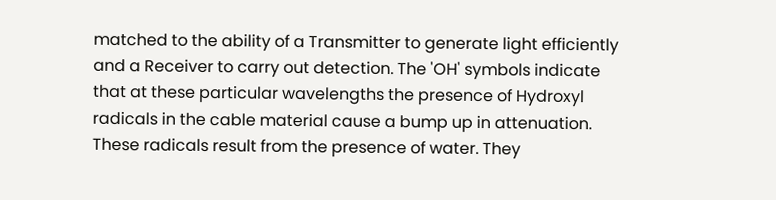matched to the ability of a Transmitter to generate light efficiently and a Receiver to carry out detection. The 'OH' symbols indicate that at these particular wavelengths the presence of Hydroxyl radicals in the cable material cause a bump up in attenuation. These radicals result from the presence of water. They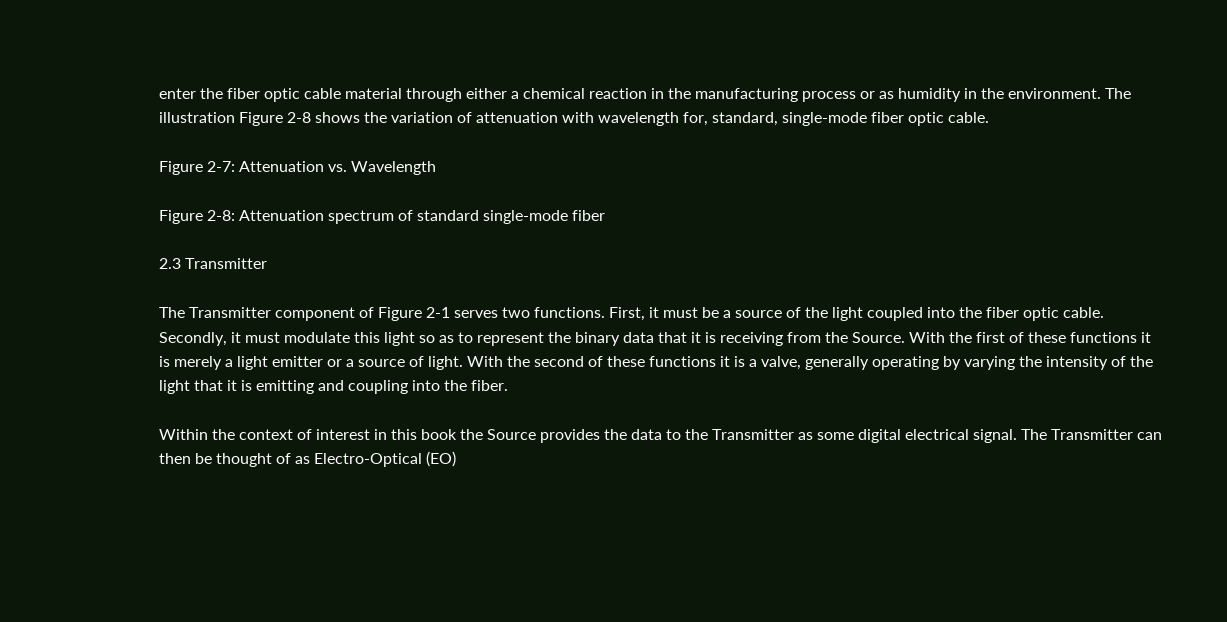enter the fiber optic cable material through either a chemical reaction in the manufacturing process or as humidity in the environment. The illustration Figure 2-8 shows the variation of attenuation with wavelength for, standard, single-mode fiber optic cable.

Figure 2-7: Attenuation vs. Wavelength

Figure 2-8: Attenuation spectrum of standard single-mode fiber

2.3 Transmitter

The Transmitter component of Figure 2-1 serves two functions. First, it must be a source of the light coupled into the fiber optic cable. Secondly, it must modulate this light so as to represent the binary data that it is receiving from the Source. With the first of these functions it is merely a light emitter or a source of light. With the second of these functions it is a valve, generally operating by varying the intensity of the light that it is emitting and coupling into the fiber.

Within the context of interest in this book the Source provides the data to the Transmitter as some digital electrical signal. The Transmitter can then be thought of as Electro-Optical (EO)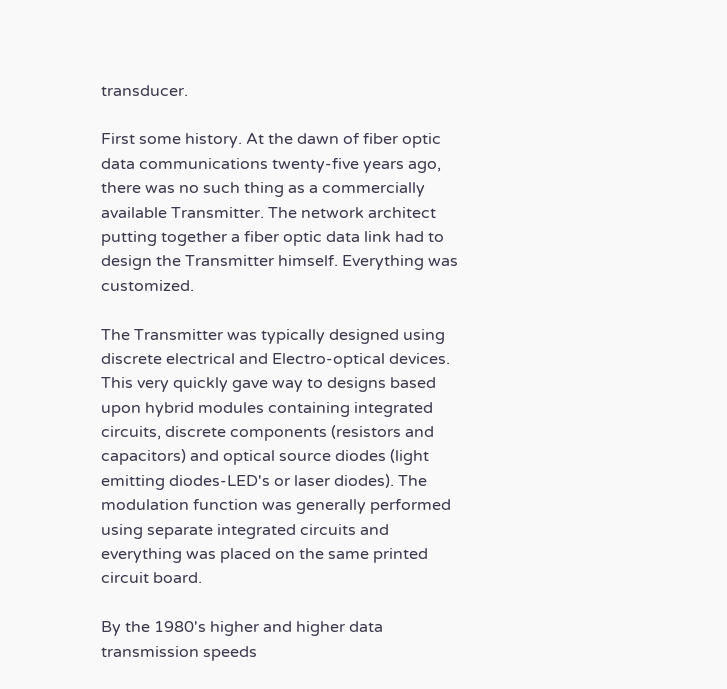transducer.

First some history. At the dawn of fiber optic data communications twenty-five years ago, there was no such thing as a commercially available Transmitter. The network architect putting together a fiber optic data link had to design the Transmitter himself. Everything was customized.

The Transmitter was typically designed using discrete electrical and Electro-optical devices. This very quickly gave way to designs based upon hybrid modules containing integrated circuits, discrete components (resistors and capacitors) and optical source diodes (light emitting diodes-LED's or laser diodes). The modulation function was generally performed using separate integrated circuits and everything was placed on the same printed circuit board.

By the 1980's higher and higher data transmission speeds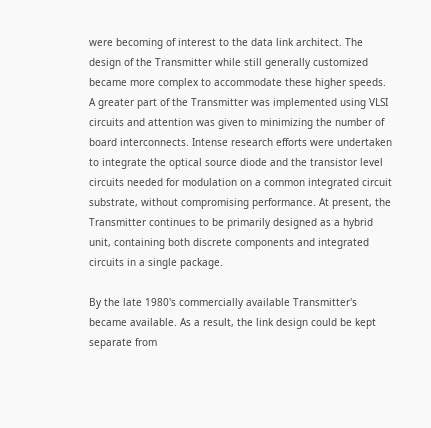were becoming of interest to the data link architect. The design of the Transmitter while still generally customized became more complex to accommodate these higher speeds. A greater part of the Transmitter was implemented using VLSI circuits and attention was given to minimizing the number of board interconnects. Intense research efforts were undertaken to integrate the optical source diode and the transistor level circuits needed for modulation on a common integrated circuit substrate, without compromising performance. At present, the Transmitter continues to be primarily designed as a hybrid unit, containing both discrete components and integrated circuits in a single package.

By the late 1980's commercially available Transmitter's became available. As a result, the link design could be kept separate from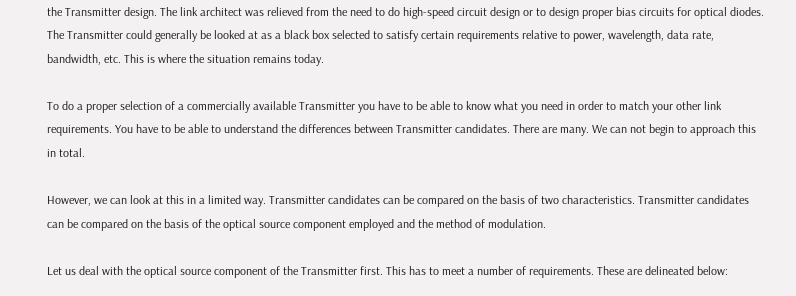the Transmitter design. The link architect was relieved from the need to do high-speed circuit design or to design proper bias circuits for optical diodes. The Transmitter could generally be looked at as a black box selected to satisfy certain requirements relative to power, wavelength, data rate, bandwidth, etc. This is where the situation remains today.

To do a proper selection of a commercially available Transmitter you have to be able to know what you need in order to match your other link requirements. You have to be able to understand the differences between Transmitter candidates. There are many. We can not begin to approach this in total.

However, we can look at this in a limited way. Transmitter candidates can be compared on the basis of two characteristics. Transmitter candidates can be compared on the basis of the optical source component employed and the method of modulation.

Let us deal with the optical source component of the Transmitter first. This has to meet a number of requirements. These are delineated below: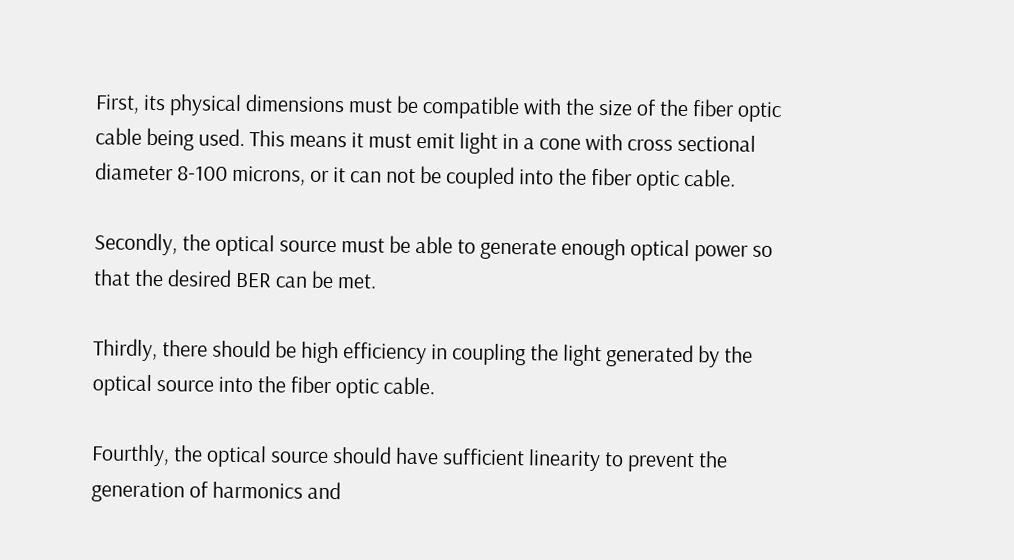First, its physical dimensions must be compatible with the size of the fiber optic cable being used. This means it must emit light in a cone with cross sectional diameter 8-100 microns, or it can not be coupled into the fiber optic cable.

Secondly, the optical source must be able to generate enough optical power so that the desired BER can be met.

Thirdly, there should be high efficiency in coupling the light generated by the optical source into the fiber optic cable.

Fourthly, the optical source should have sufficient linearity to prevent the generation of harmonics and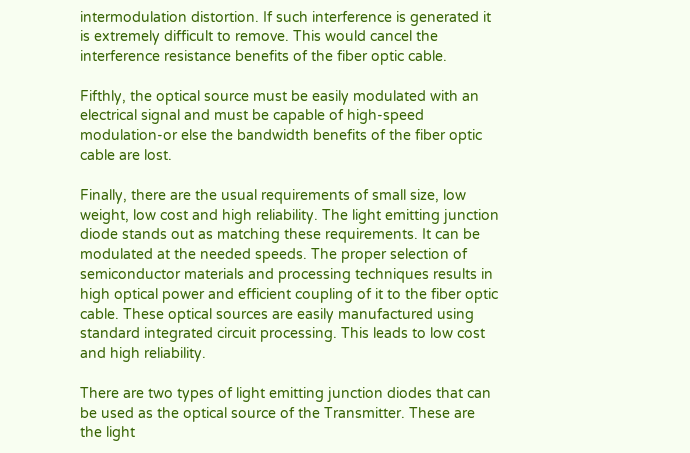intermodulation distortion. If such interference is generated it is extremely difficult to remove. This would cancel the interference resistance benefits of the fiber optic cable.

Fifthly, the optical source must be easily modulated with an electrical signal and must be capable of high-speed modulation-or else the bandwidth benefits of the fiber optic cable are lost.

Finally, there are the usual requirements of small size, low weight, low cost and high reliability. The light emitting junction diode stands out as matching these requirements. It can be modulated at the needed speeds. The proper selection of semiconductor materials and processing techniques results in high optical power and efficient coupling of it to the fiber optic cable. These optical sources are easily manufactured using standard integrated circuit processing. This leads to low cost and high reliability.

There are two types of light emitting junction diodes that can be used as the optical source of the Transmitter. These are the light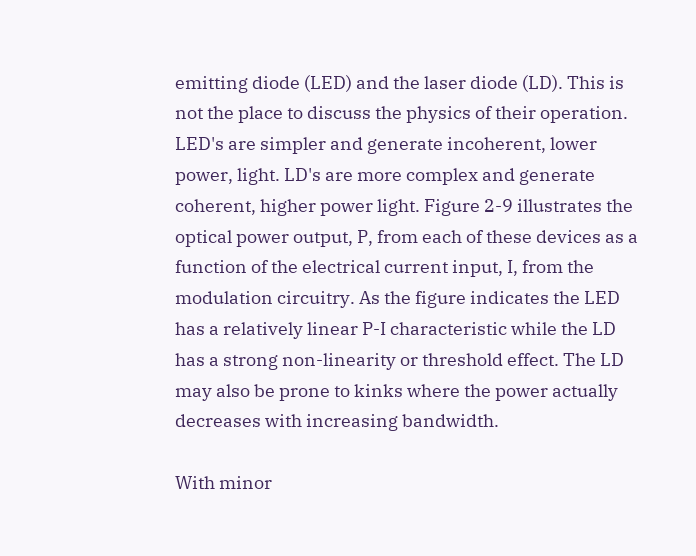emitting diode (LED) and the laser diode (LD). This is not the place to discuss the physics of their operation. LED's are simpler and generate incoherent, lower power, light. LD's are more complex and generate coherent, higher power light. Figure 2-9 illustrates the optical power output, P, from each of these devices as a function of the electrical current input, I, from the modulation circuitry. As the figure indicates the LED has a relatively linear P-I characteristic while the LD has a strong non-linearity or threshold effect. The LD may also be prone to kinks where the power actually decreases with increasing bandwidth.

With minor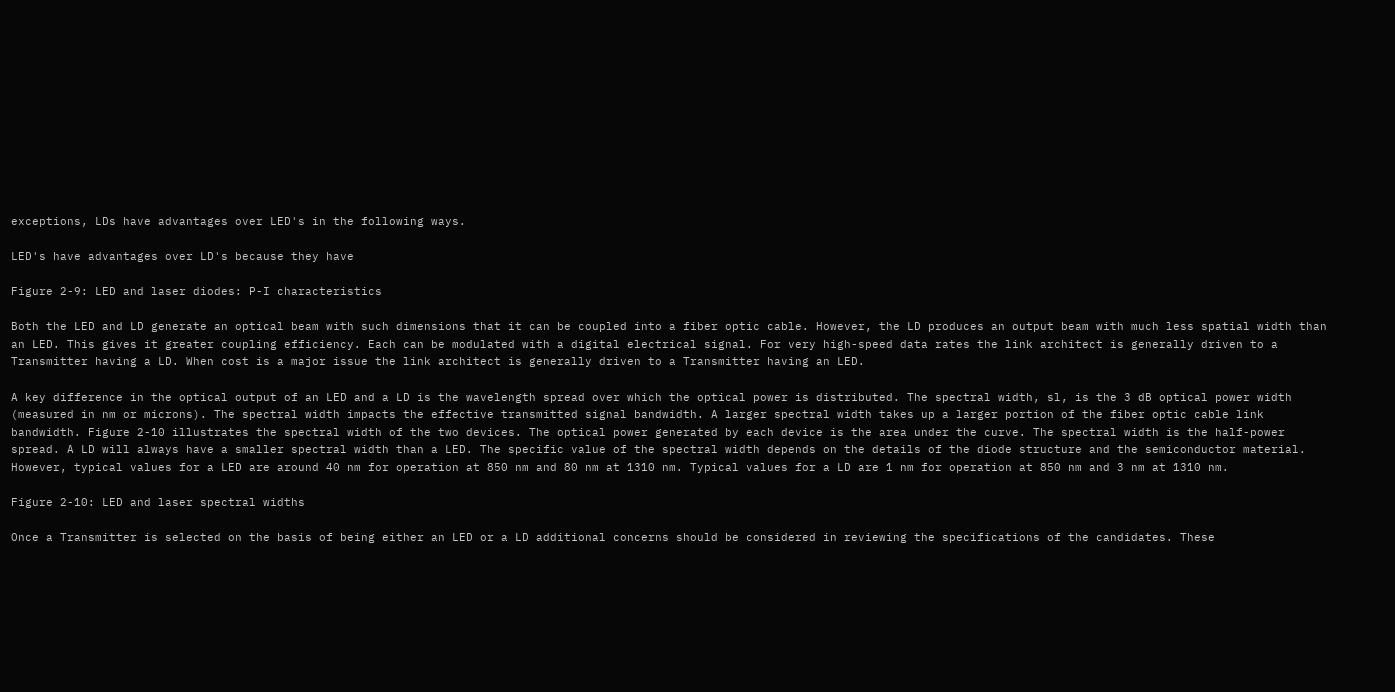exceptions, LDs have advantages over LED's in the following ways.

LED's have advantages over LD's because they have

Figure 2-9: LED and laser diodes: P-I characteristics

Both the LED and LD generate an optical beam with such dimensions that it can be coupled into a fiber optic cable. However, the LD produces an output beam with much less spatial width than an LED. This gives it greater coupling efficiency. Each can be modulated with a digital electrical signal. For very high-speed data rates the link architect is generally driven to a Transmitter having a LD. When cost is a major issue the link architect is generally driven to a Transmitter having an LED.

A key difference in the optical output of an LED and a LD is the wavelength spread over which the optical power is distributed. The spectral width, sl, is the 3 dB optical power width (measured in nm or microns). The spectral width impacts the effective transmitted signal bandwidth. A larger spectral width takes up a larger portion of the fiber optic cable link bandwidth. Figure 2-10 illustrates the spectral width of the two devices. The optical power generated by each device is the area under the curve. The spectral width is the half-power spread. A LD will always have a smaller spectral width than a LED. The specific value of the spectral width depends on the details of the diode structure and the semiconductor material. However, typical values for a LED are around 40 nm for operation at 850 nm and 80 nm at 1310 nm. Typical values for a LD are 1 nm for operation at 850 nm and 3 nm at 1310 nm.

Figure 2-10: LED and laser spectral widths

Once a Transmitter is selected on the basis of being either an LED or a LD additional concerns should be considered in reviewing the specifications of the candidates. These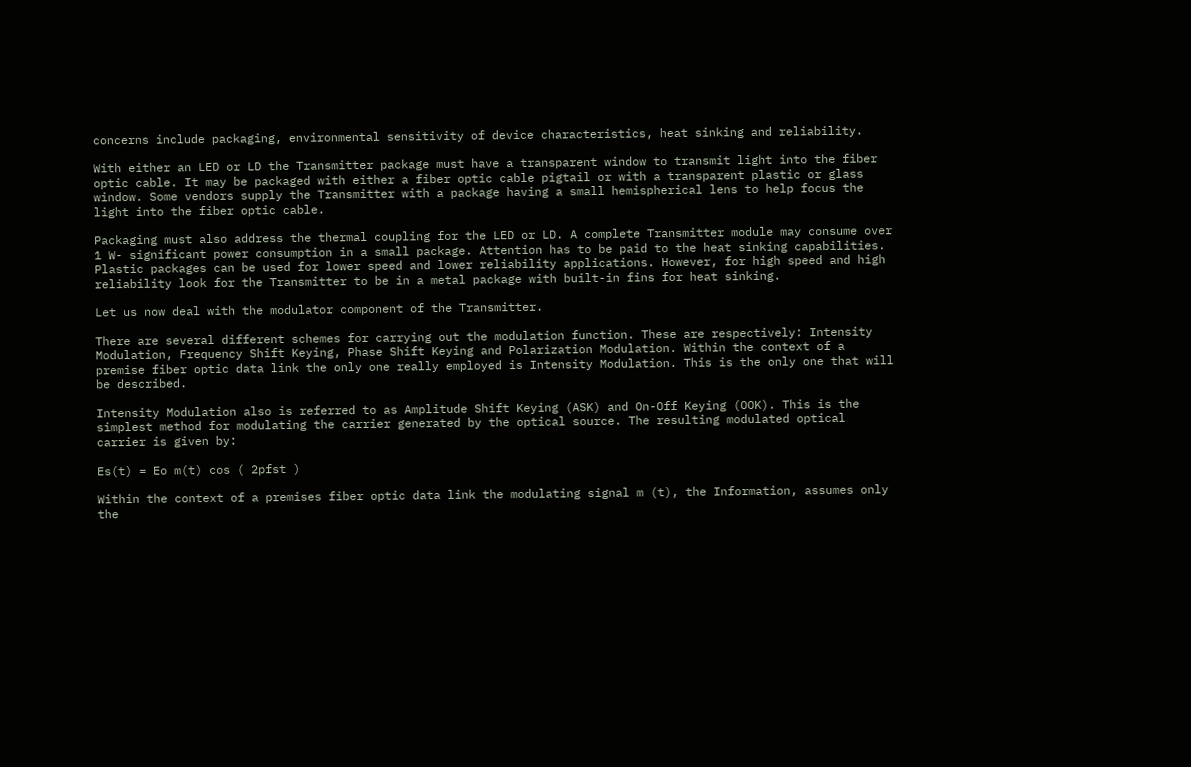concerns include packaging, environmental sensitivity of device characteristics, heat sinking and reliability.

With either an LED or LD the Transmitter package must have a transparent window to transmit light into the fiber optic cable. It may be packaged with either a fiber optic cable pigtail or with a transparent plastic or glass window. Some vendors supply the Transmitter with a package having a small hemispherical lens to help focus the light into the fiber optic cable.

Packaging must also address the thermal coupling for the LED or LD. A complete Transmitter module may consume over 1 W- significant power consumption in a small package. Attention has to be paid to the heat sinking capabilities. Plastic packages can be used for lower speed and lower reliability applications. However, for high speed and high reliability look for the Transmitter to be in a metal package with built-in fins for heat sinking.

Let us now deal with the modulator component of the Transmitter.

There are several different schemes for carrying out the modulation function. These are respectively: Intensity Modulation, Frequency Shift Keying, Phase Shift Keying and Polarization Modulation. Within the context of a premise fiber optic data link the only one really employed is Intensity Modulation. This is the only one that will be described.

Intensity Modulation also is referred to as Amplitude Shift Keying (ASK) and On-Off Keying (OOK). This is the simplest method for modulating the carrier generated by the optical source. The resulting modulated optical carrier is given by:

Es(t) = Eo m(t) cos ( 2pfst )

Within the context of a premises fiber optic data link the modulating signal m (t), the Information, assumes only the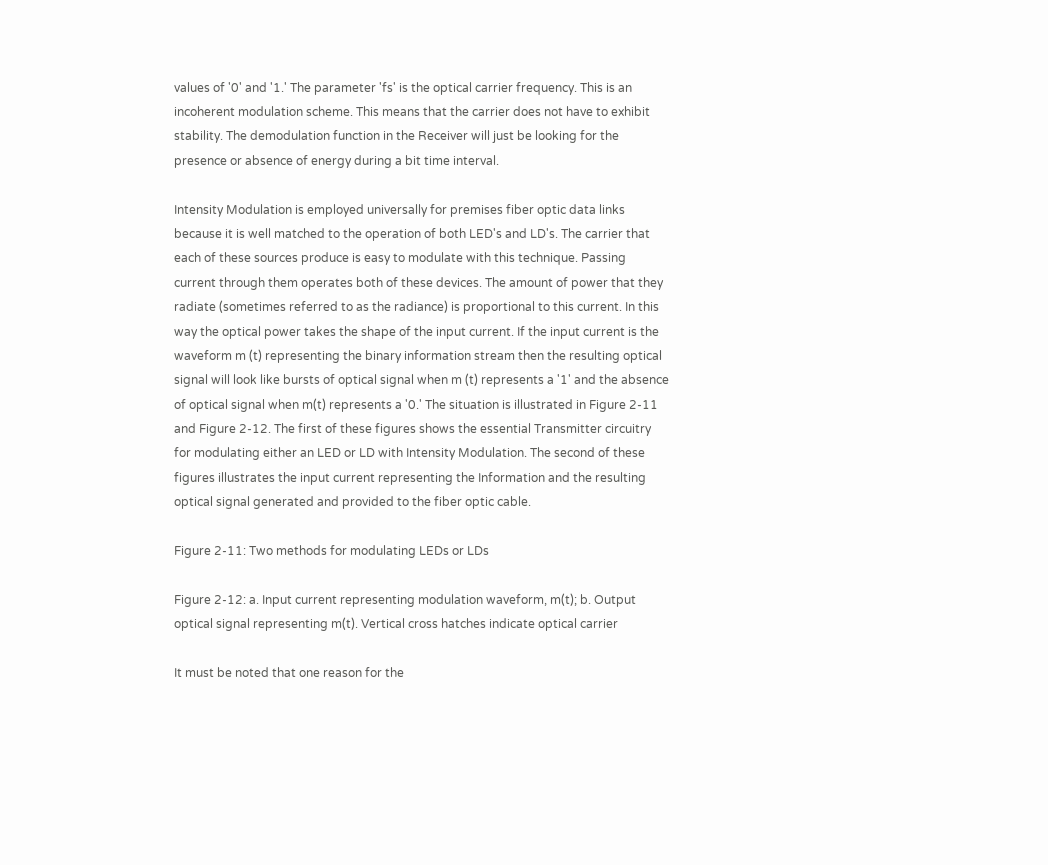values of '0' and '1.' The parameter 'fs' is the optical carrier frequency. This is an incoherent modulation scheme. This means that the carrier does not have to exhibit stability. The demodulation function in the Receiver will just be looking for the presence or absence of energy during a bit time interval.

Intensity Modulation is employed universally for premises fiber optic data links because it is well matched to the operation of both LED's and LD's. The carrier that each of these sources produce is easy to modulate with this technique. Passing current through them operates both of these devices. The amount of power that they radiate (sometimes referred to as the radiance) is proportional to this current. In this way the optical power takes the shape of the input current. If the input current is the waveform m (t) representing the binary information stream then the resulting optical signal will look like bursts of optical signal when m (t) represents a '1' and the absence of optical signal when m(t) represents a '0.' The situation is illustrated in Figure 2-11 and Figure 2-12. The first of these figures shows the essential Transmitter circuitry for modulating either an LED or LD with Intensity Modulation. The second of these figures illustrates the input current representing the Information and the resulting optical signal generated and provided to the fiber optic cable.

Figure 2-11: Two methods for modulating LEDs or LDs

Figure 2-12: a. Input current representing modulation waveform, m(t); b. Output optical signal representing m(t). Vertical cross hatches indicate optical carrier

It must be noted that one reason for the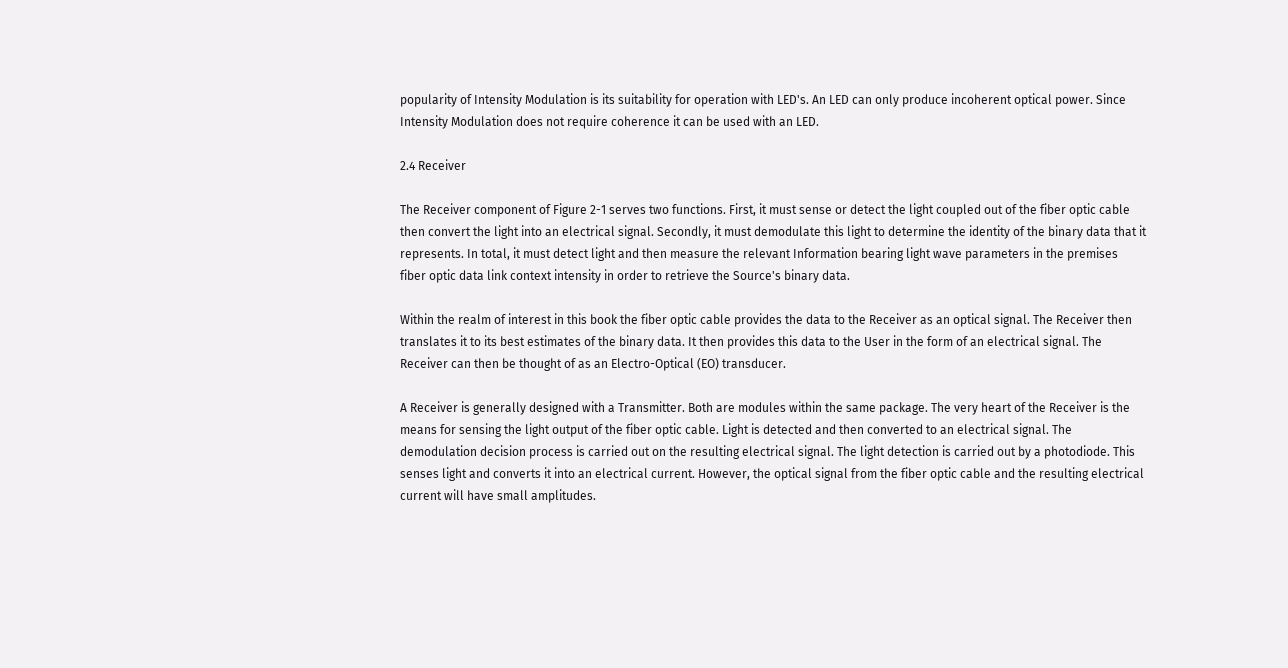popularity of Intensity Modulation is its suitability for operation with LED's. An LED can only produce incoherent optical power. Since Intensity Modulation does not require coherence it can be used with an LED.

2.4 Receiver

The Receiver component of Figure 2-1 serves two functions. First, it must sense or detect the light coupled out of the fiber optic cable then convert the light into an electrical signal. Secondly, it must demodulate this light to determine the identity of the binary data that it represents. In total, it must detect light and then measure the relevant Information bearing light wave parameters in the premises fiber optic data link context intensity in order to retrieve the Source's binary data.

Within the realm of interest in this book the fiber optic cable provides the data to the Receiver as an optical signal. The Receiver then translates it to its best estimates of the binary data. It then provides this data to the User in the form of an electrical signal. The Receiver can then be thought of as an Electro-Optical (EO) transducer.

A Receiver is generally designed with a Transmitter. Both are modules within the same package. The very heart of the Receiver is the means for sensing the light output of the fiber optic cable. Light is detected and then converted to an electrical signal. The demodulation decision process is carried out on the resulting electrical signal. The light detection is carried out by a photodiode. This senses light and converts it into an electrical current. However, the optical signal from the fiber optic cable and the resulting electrical current will have small amplitudes.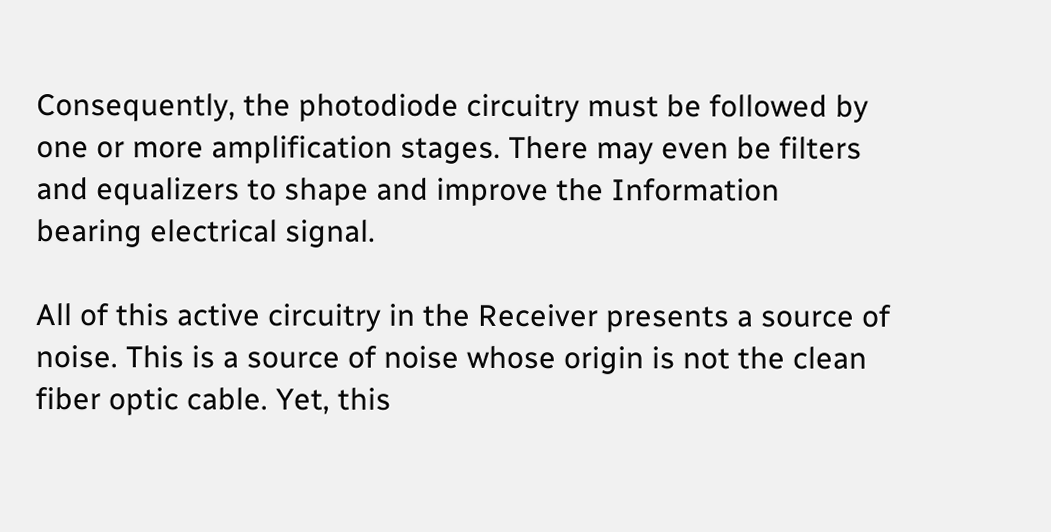Consequently, the photodiode circuitry must be followed by one or more amplification stages. There may even be filters and equalizers to shape and improve the Information bearing electrical signal.

All of this active circuitry in the Receiver presents a source of noise. This is a source of noise whose origin is not the clean fiber optic cable. Yet, this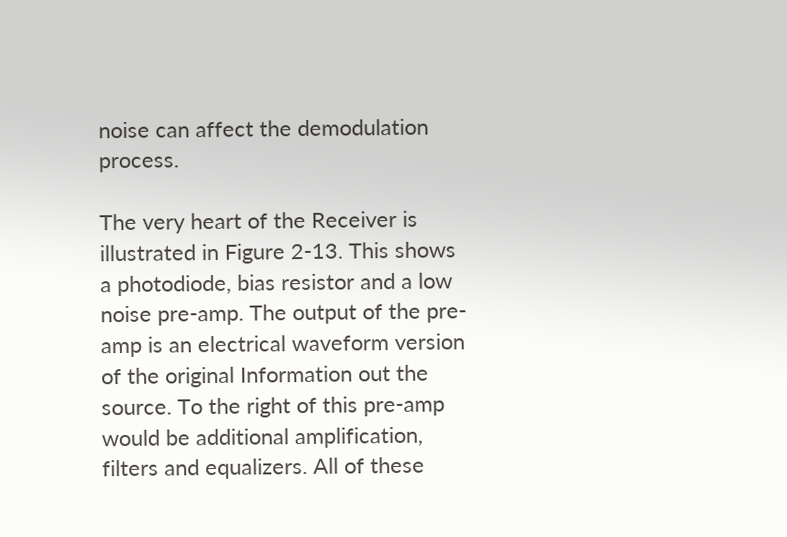noise can affect the demodulation process.

The very heart of the Receiver is illustrated in Figure 2-13. This shows a photodiode, bias resistor and a low noise pre-amp. The output of the pre-amp is an electrical waveform version of the original Information out the source. To the right of this pre-amp would be additional amplification, filters and equalizers. All of these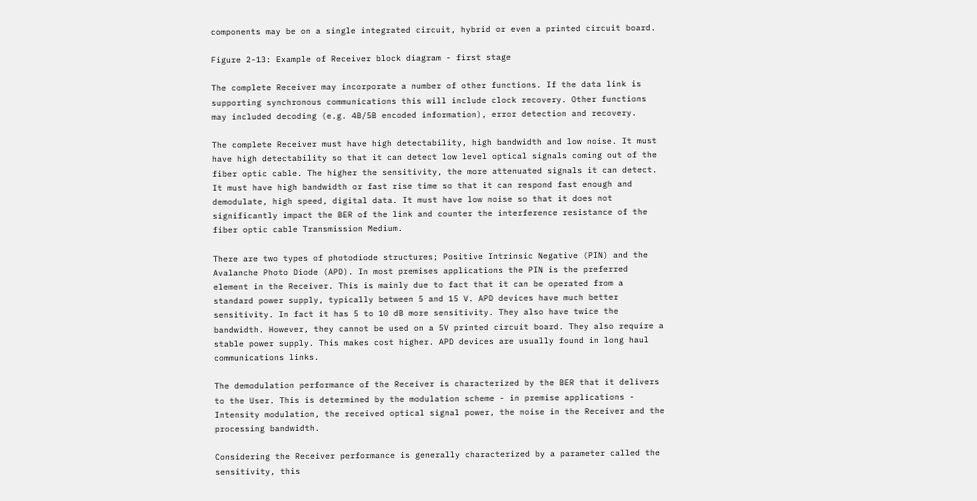components may be on a single integrated circuit, hybrid or even a printed circuit board.

Figure 2-13: Example of Receiver block diagram - first stage

The complete Receiver may incorporate a number of other functions. If the data link is supporting synchronous communications this will include clock recovery. Other functions may included decoding (e.g. 4B/5B encoded information), error detection and recovery.

The complete Receiver must have high detectability, high bandwidth and low noise. It must have high detectability so that it can detect low level optical signals coming out of the fiber optic cable. The higher the sensitivity, the more attenuated signals it can detect. It must have high bandwidth or fast rise time so that it can respond fast enough and demodulate, high speed, digital data. It must have low noise so that it does not significantly impact the BER of the link and counter the interference resistance of the fiber optic cable Transmission Medium.

There are two types of photodiode structures; Positive Intrinsic Negative (PIN) and the Avalanche Photo Diode (APD). In most premises applications the PIN is the preferred element in the Receiver. This is mainly due to fact that it can be operated from a standard power supply, typically between 5 and 15 V. APD devices have much better sensitivity. In fact it has 5 to 10 dB more sensitivity. They also have twice the bandwidth. However, they cannot be used on a 5V printed circuit board. They also require a stable power supply. This makes cost higher. APD devices are usually found in long haul communications links.

The demodulation performance of the Receiver is characterized by the BER that it delivers to the User. This is determined by the modulation scheme - in premise applications - Intensity modulation, the received optical signal power, the noise in the Receiver and the processing bandwidth.

Considering the Receiver performance is generally characterized by a parameter called the sensitivity, this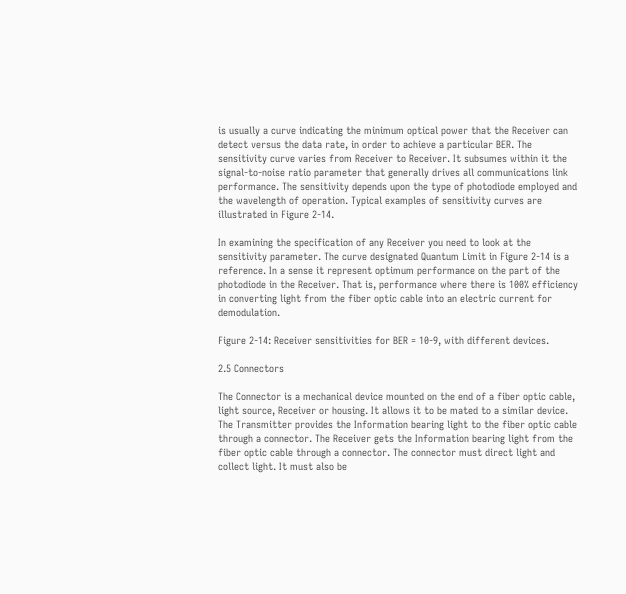is usually a curve indicating the minimum optical power that the Receiver can detect versus the data rate, in order to achieve a particular BER. The sensitivity curve varies from Receiver to Receiver. It subsumes within it the signal-to-noise ratio parameter that generally drives all communications link performance. The sensitivity depends upon the type of photodiode employed and the wavelength of operation. Typical examples of sensitivity curves are illustrated in Figure 2-14.

In examining the specification of any Receiver you need to look at the sensitivity parameter. The curve designated Quantum Limit in Figure 2-14 is a reference. In a sense it represent optimum performance on the part of the photodiode in the Receiver. That is, performance where there is 100% efficiency in converting light from the fiber optic cable into an electric current for demodulation.

Figure 2-14: Receiver sensitivities for BER = 10-9, with different devices.

2.5 Connectors

The Connector is a mechanical device mounted on the end of a fiber optic cable, light source, Receiver or housing. It allows it to be mated to a similar device. The Transmitter provides the Information bearing light to the fiber optic cable through a connector. The Receiver gets the Information bearing light from the fiber optic cable through a connector. The connector must direct light and collect light. It must also be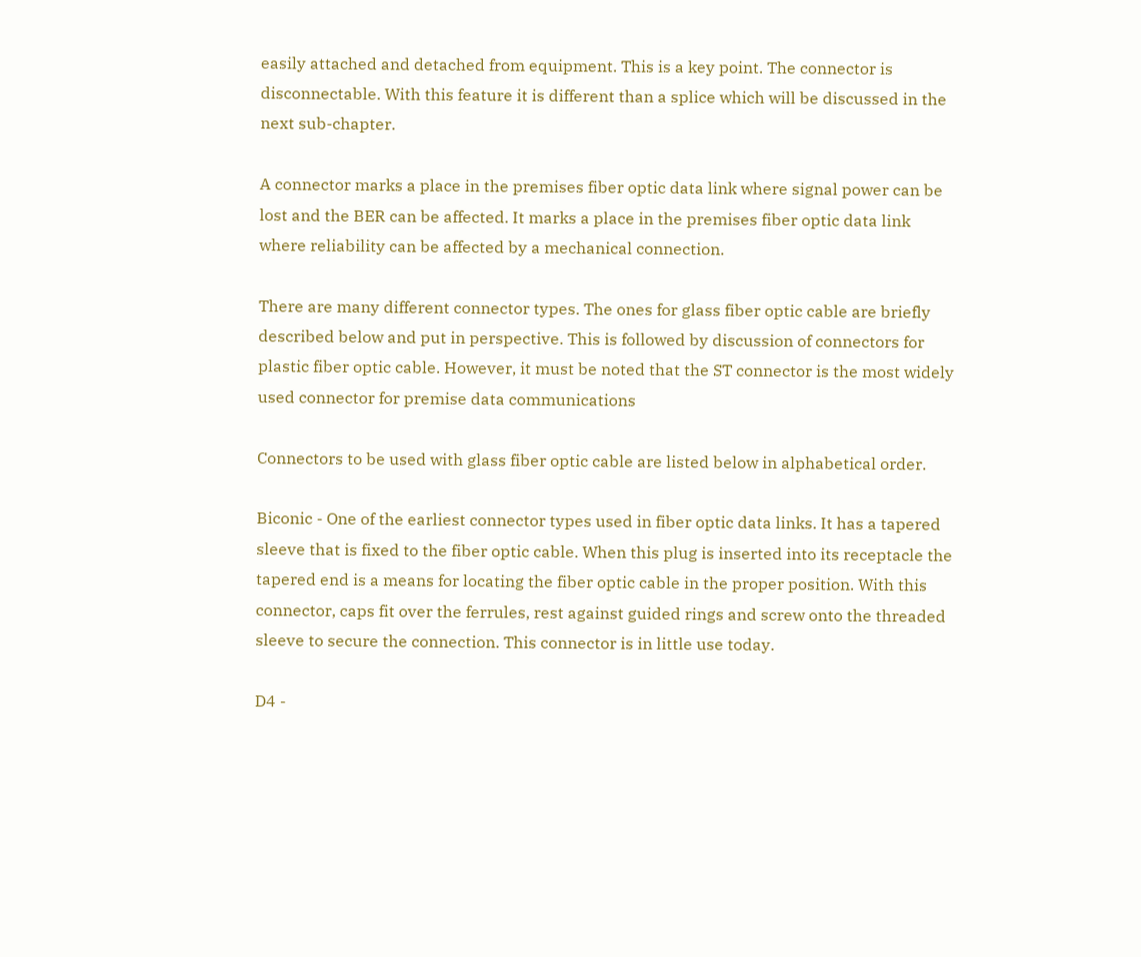easily attached and detached from equipment. This is a key point. The connector is disconnectable. With this feature it is different than a splice which will be discussed in the next sub-chapter.

A connector marks a place in the premises fiber optic data link where signal power can be lost and the BER can be affected. It marks a place in the premises fiber optic data link where reliability can be affected by a mechanical connection.

There are many different connector types. The ones for glass fiber optic cable are briefly described below and put in perspective. This is followed by discussion of connectors for plastic fiber optic cable. However, it must be noted that the ST connector is the most widely used connector for premise data communications

Connectors to be used with glass fiber optic cable are listed below in alphabetical order.

Biconic - One of the earliest connector types used in fiber optic data links. It has a tapered sleeve that is fixed to the fiber optic cable. When this plug is inserted into its receptacle the tapered end is a means for locating the fiber optic cable in the proper position. With this connector, caps fit over the ferrules, rest against guided rings and screw onto the threaded sleeve to secure the connection. This connector is in little use today.

D4 -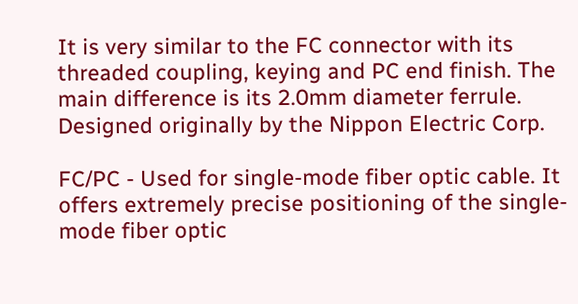It is very similar to the FC connector with its threaded coupling, keying and PC end finish. The main difference is its 2.0mm diameter ferrule. Designed originally by the Nippon Electric Corp.

FC/PC - Used for single-mode fiber optic cable. It offers extremely precise positioning of the single-mode fiber optic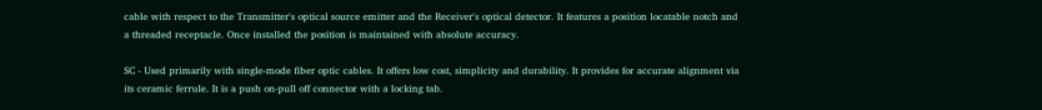cable with respect to the Transmitter's optical source emitter and the Receiver's optical detector. It features a position locatable notch and a threaded receptacle. Once installed the position is maintained with absolute accuracy.

SC - Used primarily with single-mode fiber optic cables. It offers low cost, simplicity and durability. It provides for accurate alignment via its ceramic ferrule. It is a push on-pull off connector with a locking tab.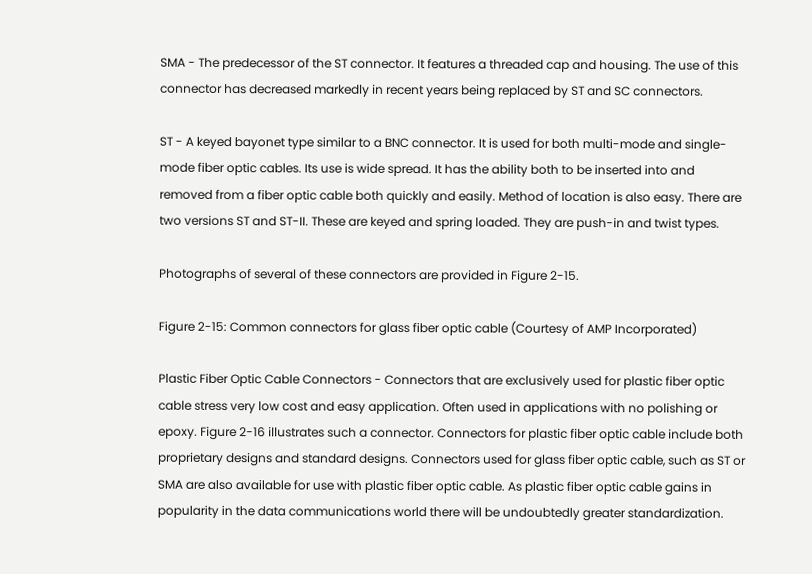SMA - The predecessor of the ST connector. It features a threaded cap and housing. The use of this connector has decreased markedly in recent years being replaced by ST and SC connectors.

ST - A keyed bayonet type similar to a BNC connector. It is used for both multi-mode and single-mode fiber optic cables. Its use is wide spread. It has the ability both to be inserted into and removed from a fiber optic cable both quickly and easily. Method of location is also easy. There are two versions ST and ST-II. These are keyed and spring loaded. They are push-in and twist types.

Photographs of several of these connectors are provided in Figure 2-15.

Figure 2-15: Common connectors for glass fiber optic cable (Courtesy of AMP Incorporated)

Plastic Fiber Optic Cable Connectors - Connectors that are exclusively used for plastic fiber optic cable stress very low cost and easy application. Often used in applications with no polishing or epoxy. Figure 2-16 illustrates such a connector. Connectors for plastic fiber optic cable include both proprietary designs and standard designs. Connectors used for glass fiber optic cable, such as ST or SMA are also available for use with plastic fiber optic cable. As plastic fiber optic cable gains in popularity in the data communications world there will be undoubtedly greater standardization.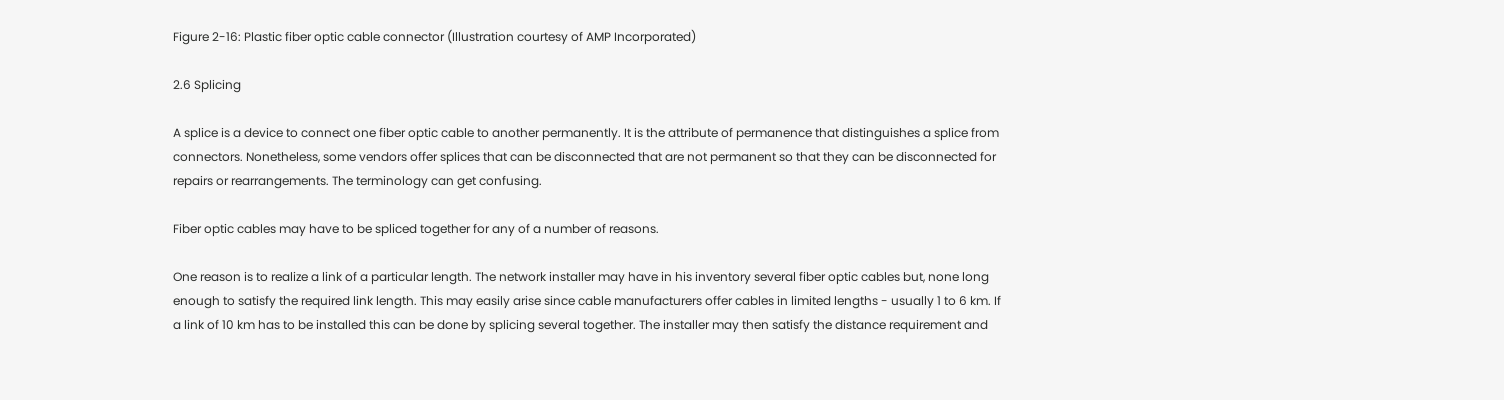Figure 2-16: Plastic fiber optic cable connector (Illustration courtesy of AMP Incorporated)

2.6 Splicing

A splice is a device to connect one fiber optic cable to another permanently. It is the attribute of permanence that distinguishes a splice from connectors. Nonetheless, some vendors offer splices that can be disconnected that are not permanent so that they can be disconnected for repairs or rearrangements. The terminology can get confusing.

Fiber optic cables may have to be spliced together for any of a number of reasons.

One reason is to realize a link of a particular length. The network installer may have in his inventory several fiber optic cables but, none long enough to satisfy the required link length. This may easily arise since cable manufacturers offer cables in limited lengths - usually 1 to 6 km. If a link of 10 km has to be installed this can be done by splicing several together. The installer may then satisfy the distance requirement and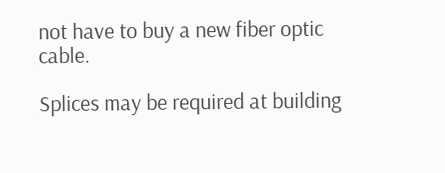not have to buy a new fiber optic cable.

Splices may be required at building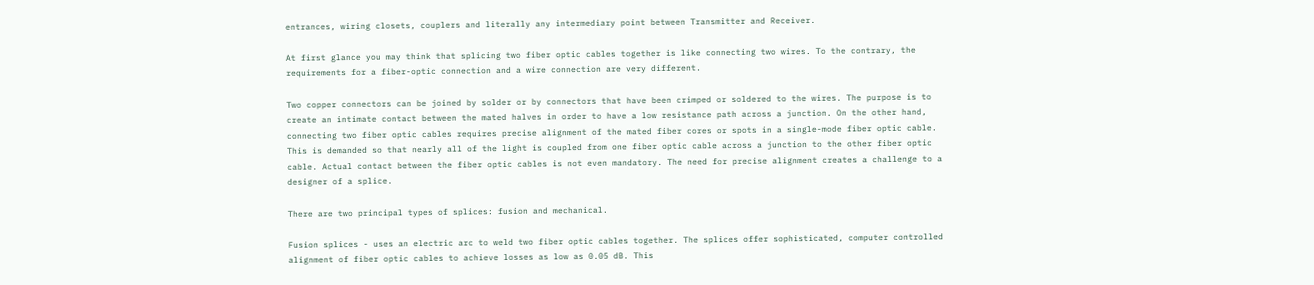entrances, wiring closets, couplers and literally any intermediary point between Transmitter and Receiver.

At first glance you may think that splicing two fiber optic cables together is like connecting two wires. To the contrary, the requirements for a fiber-optic connection and a wire connection are very different.

Two copper connectors can be joined by solder or by connectors that have been crimped or soldered to the wires. The purpose is to create an intimate contact between the mated halves in order to have a low resistance path across a junction. On the other hand, connecting two fiber optic cables requires precise alignment of the mated fiber cores or spots in a single-mode fiber optic cable. This is demanded so that nearly all of the light is coupled from one fiber optic cable across a junction to the other fiber optic cable. Actual contact between the fiber optic cables is not even mandatory. The need for precise alignment creates a challenge to a designer of a splice.

There are two principal types of splices: fusion and mechanical.

Fusion splices - uses an electric arc to weld two fiber optic cables together. The splices offer sophisticated, computer controlled alignment of fiber optic cables to achieve losses as low as 0.05 dB. This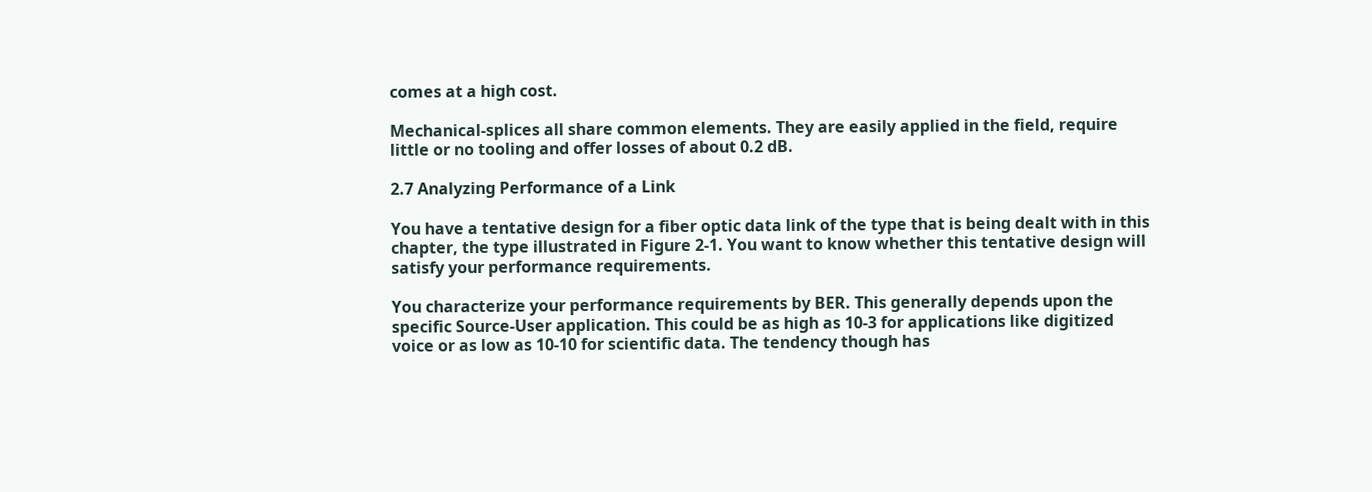comes at a high cost.

Mechanical-splices all share common elements. They are easily applied in the field, require little or no tooling and offer losses of about 0.2 dB.

2.7 Analyzing Performance of a Link

You have a tentative design for a fiber optic data link of the type that is being dealt with in this chapter, the type illustrated in Figure 2-1. You want to know whether this tentative design will satisfy your performance requirements.

You characterize your performance requirements by BER. This generally depends upon the specific Source-User application. This could be as high as 10-3 for applications like digitized voice or as low as 10-10 for scientific data. The tendency though has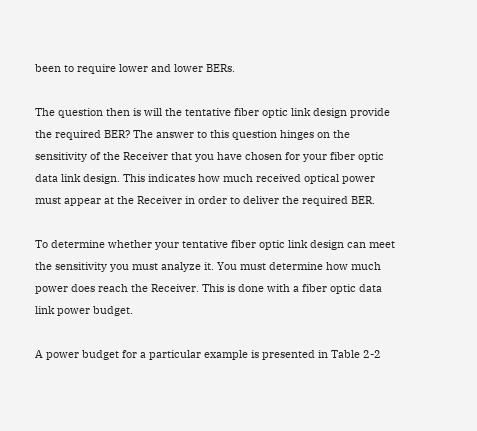been to require lower and lower BERs.

The question then is will the tentative fiber optic link design provide the required BER? The answer to this question hinges on the sensitivity of the Receiver that you have chosen for your fiber optic data link design. This indicates how much received optical power must appear at the Receiver in order to deliver the required BER.

To determine whether your tentative fiber optic link design can meet the sensitivity you must analyze it. You must determine how much power does reach the Receiver. This is done with a fiber optic data link power budget.

A power budget for a particular example is presented in Table 2-2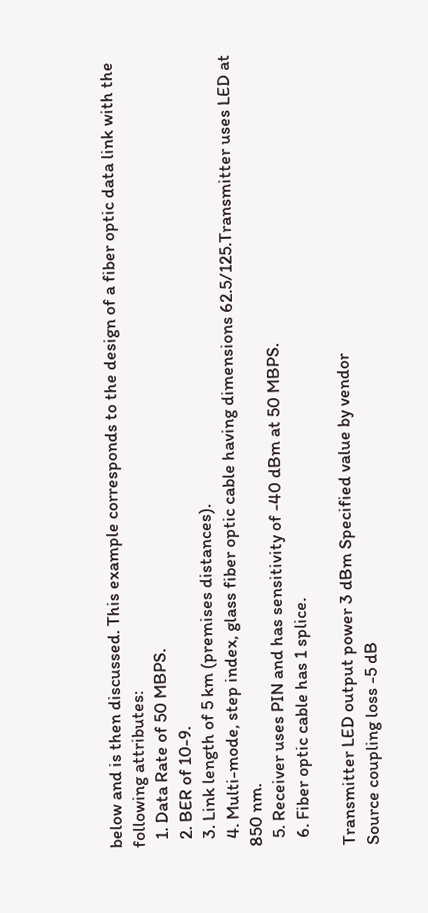below and is then discussed. This example corresponds to the design of a fiber optic data link with the following attributes:
  1. Data Rate of 50 MBPS.
  2. BER of 10-9.
  3. Link length of 5 km (premises distances).
  4. Multi-mode, step index, glass fiber optic cable having dimensions 62.5/125.Transmitter uses LED at 850 nm.
  5. Receiver uses PIN and has sensitivity of -40 dBm at 50 MBPS.
  6. Fiber optic cable has 1 splice.

Transmitter LED output power 3 dBm Specified value by vendor
Source coupling loss -5 dB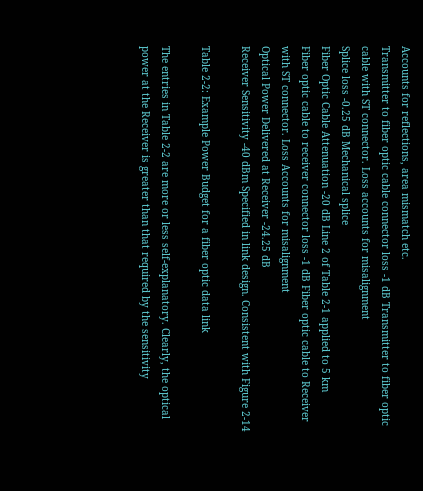Accounts for reflections, area mismatch etc.
Transmitter to fiber optic cable connector loss -1 dB Transmitter to fiber optic cable with ST connector. Loss accounts for misalignment
Splice loss -0.25 dB Mechanical splice
Fiber Optic Cable Attenuation -20 dB Line 2 of Table 2-1 applied to 5 km
Fiber optic cable to receiver connector loss -1 dB Fiber optic cable to Receiver with ST connector. Loss Accounts for misalignment
Optical Power Delivered at Receiver -24.25 dB
Receiver Sensitivity -40 dBm Specified in link design. Consistent with Figure 2-14

Table 2-2: Example Power Budget for a fiber optic data link

The entries in Table 2-2 are more or less self-explanatory. Clearly, the optical power at the Receiver is greater than that required by the sensitivity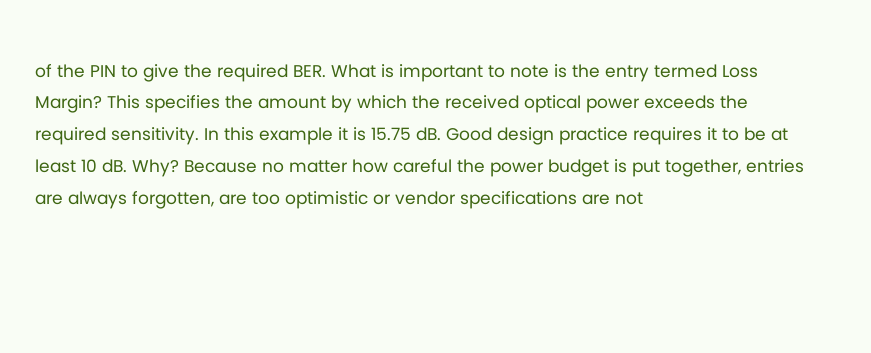of the PIN to give the required BER. What is important to note is the entry termed Loss Margin? This specifies the amount by which the received optical power exceeds the required sensitivity. In this example it is 15.75 dB. Good design practice requires it to be at least 10 dB. Why? Because no matter how careful the power budget is put together, entries are always forgotten, are too optimistic or vendor specifications are not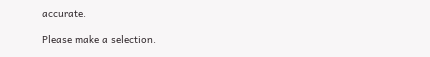accurate.

Please make a selection.